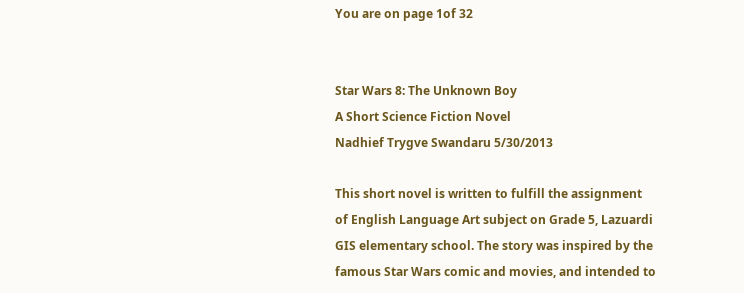You are on page 1of 32


Star Wars 8: The Unknown Boy
A Short Science Fiction Novel
Nadhief Trygve Swandaru 5/30/2013

This short novel is written to fulfill the assignment of English Language Art subject on Grade 5, Lazuardi GIS elementary school. The story was inspired by the famous Star Wars comic and movies, and intended to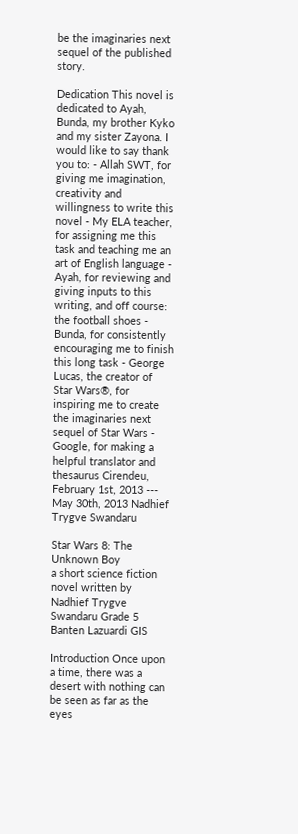be the imaginaries next sequel of the published story.

Dedication This novel is dedicated to Ayah, Bunda, my brother Kyko and my sister Zayona. I would like to say thank you to: - Allah SWT, for giving me imagination, creativity and willingness to write this novel - My ELA teacher, for assigning me this task and teaching me an art of English language - Ayah, for reviewing and giving inputs to this writing, and off course: the football shoes - Bunda, for consistently encouraging me to finish this long task - George Lucas, the creator of Star Wars®, for inspiring me to create the imaginaries next sequel of Star Wars - Google, for making a helpful translator and thesaurus Cirendeu, February 1st, 2013 --- May 30th, 2013 Nadhief Trygve Swandaru

Star Wars 8: The Unknown Boy
a short science fiction novel written by Nadhief Trygve Swandaru Grade 5 Banten Lazuardi GIS

Introduction Once upon a time, there was a desert with nothing can be seen as far as the eyes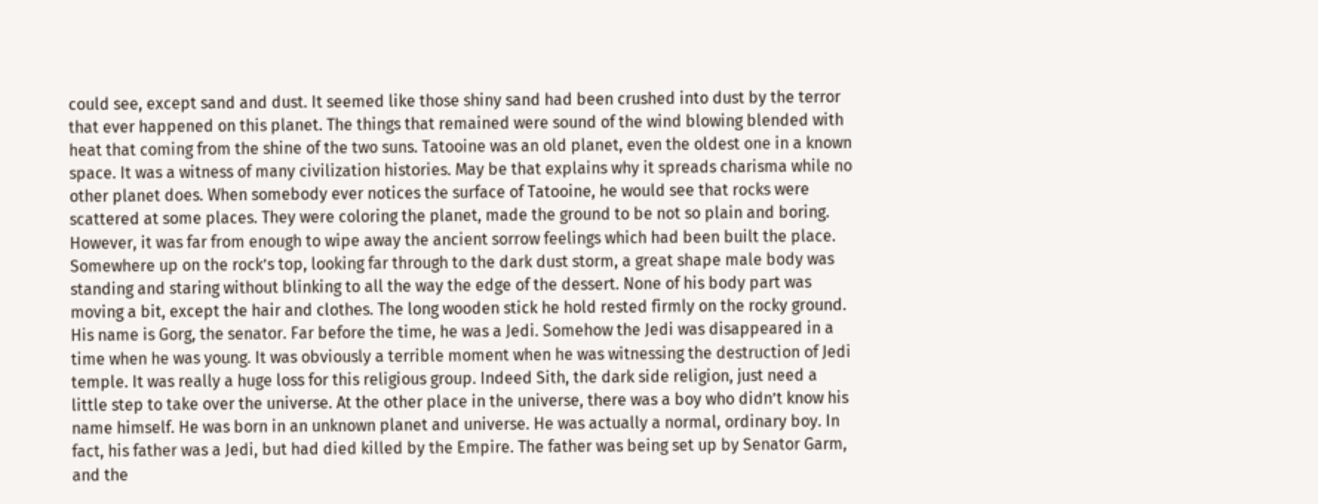could see, except sand and dust. It seemed like those shiny sand had been crushed into dust by the terror that ever happened on this planet. The things that remained were sound of the wind blowing blended with heat that coming from the shine of the two suns. Tatooine was an old planet, even the oldest one in a known space. It was a witness of many civilization histories. May be that explains why it spreads charisma while no other planet does. When somebody ever notices the surface of Tatooine, he would see that rocks were scattered at some places. They were coloring the planet, made the ground to be not so plain and boring. However, it was far from enough to wipe away the ancient sorrow feelings which had been built the place. Somewhere up on the rock’s top, looking far through to the dark dust storm, a great shape male body was standing and staring without blinking to all the way the edge of the dessert. None of his body part was moving a bit, except the hair and clothes. The long wooden stick he hold rested firmly on the rocky ground. His name is Gorg, the senator. Far before the time, he was a Jedi. Somehow the Jedi was disappeared in a time when he was young. It was obviously a terrible moment when he was witnessing the destruction of Jedi temple. It was really a huge loss for this religious group. Indeed Sith, the dark side religion, just need a little step to take over the universe. At the other place in the universe, there was a boy who didn’t know his name himself. He was born in an unknown planet and universe. He was actually a normal, ordinary boy. In fact, his father was a Jedi, but had died killed by the Empire. The father was being set up by Senator Garm, and the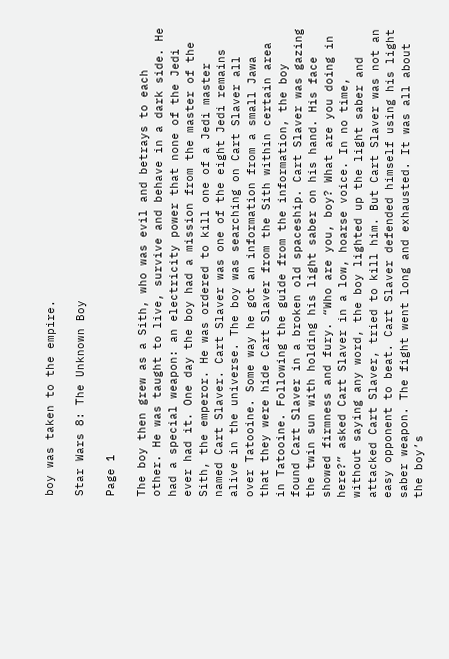boy was taken to the empire.

Star Wars 8: The Unknown Boy

Page 1

The boy then grew as a Sith, who was evil and betrays to each other. He was taught to live, survive and behave in a dark side. He had a special weapon: an electricity power that none of the Jedi ever had it. One day the boy had a mission from the master of the Sith, the emperor. He was ordered to kill one of a Jedi master named Cart Slaver. Cart Slaver was one of the eight Jedi remains alive in the universe. The boy was searching on Cart Slaver all over Tatooine. Some way he got an information from a small Jawa that they were hide Cart Slaver from the Sith within certain area in Tatooine. Following the guide from the information, the boy found Cart Slaver in a broken old spaceship. Cart Slaver was gazing the twin sun with holding his light saber on his hand. His face showed firmness and fury. “Who are you, boy? What are you doing in here?” asked Cart Slaver in a low, hoarse voice. In no time, without saying any word, the boy lighted up the light saber and attacked Cart Slaver, tried to kill him. But Cart Slaver was not an easy opponent to beat. Cart Slaver defended himself using his light saber weapon. The fight went long and exhausted. It was all about the boy’s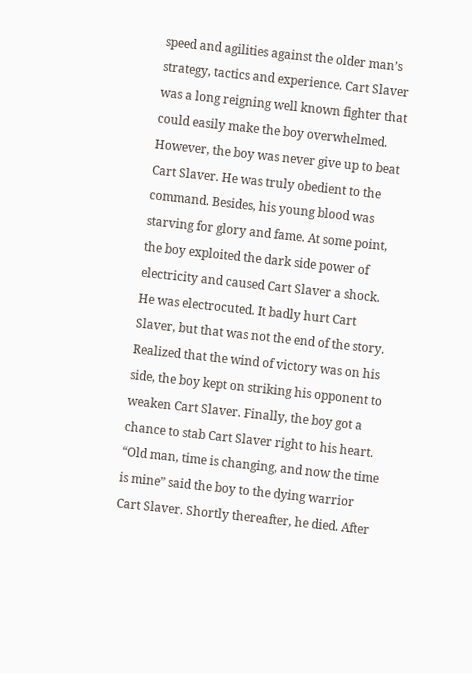speed and agilities against the older man’s strategy, tactics and experience. Cart Slaver was a long reigning well known fighter that could easily make the boy overwhelmed. However, the boy was never give up to beat Cart Slaver. He was truly obedient to the command. Besides, his young blood was starving for glory and fame. At some point, the boy exploited the dark side power of electricity and caused Cart Slaver a shock. He was electrocuted. It badly hurt Cart Slaver, but that was not the end of the story. Realized that the wind of victory was on his side, the boy kept on striking his opponent to weaken Cart Slaver. Finally, the boy got a chance to stab Cart Slaver right to his heart. “Old man, time is changing, and now the time is mine” said the boy to the dying warrior Cart Slaver. Shortly thereafter, he died. After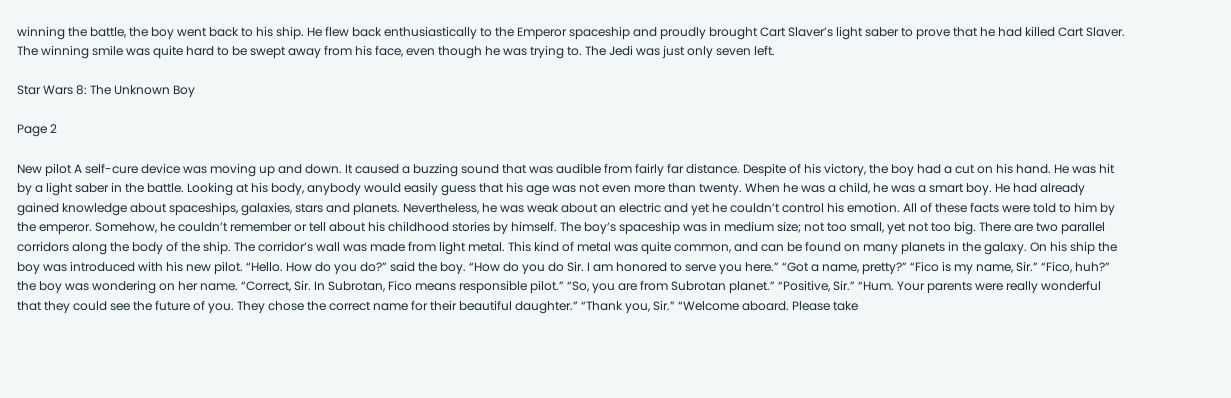winning the battle, the boy went back to his ship. He flew back enthusiastically to the Emperor spaceship and proudly brought Cart Slaver’s light saber to prove that he had killed Cart Slaver. The winning smile was quite hard to be swept away from his face, even though he was trying to. The Jedi was just only seven left.

Star Wars 8: The Unknown Boy

Page 2

New pilot A self-cure device was moving up and down. It caused a buzzing sound that was audible from fairly far distance. Despite of his victory, the boy had a cut on his hand. He was hit by a light saber in the battle. Looking at his body, anybody would easily guess that his age was not even more than twenty. When he was a child, he was a smart boy. He had already gained knowledge about spaceships, galaxies, stars and planets. Nevertheless, he was weak about an electric and yet he couldn’t control his emotion. All of these facts were told to him by the emperor. Somehow, he couldn’t remember or tell about his childhood stories by himself. The boy’s spaceship was in medium size; not too small, yet not too big. There are two parallel corridors along the body of the ship. The corridor’s wall was made from light metal. This kind of metal was quite common, and can be found on many planets in the galaxy. On his ship the boy was introduced with his new pilot. “Hello. How do you do?” said the boy. “How do you do Sir. I am honored to serve you here.” “Got a name, pretty?” “Fico is my name, Sir.” “Fico, huh?” the boy was wondering on her name. “Correct, Sir. In Subrotan, Fico means responsible pilot.” “So, you are from Subrotan planet.” “Positive, Sir.” “Hum. Your parents were really wonderful that they could see the future of you. They chose the correct name for their beautiful daughter.” “Thank you, Sir.” “Welcome aboard. Please take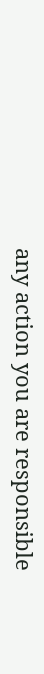any action you are responsible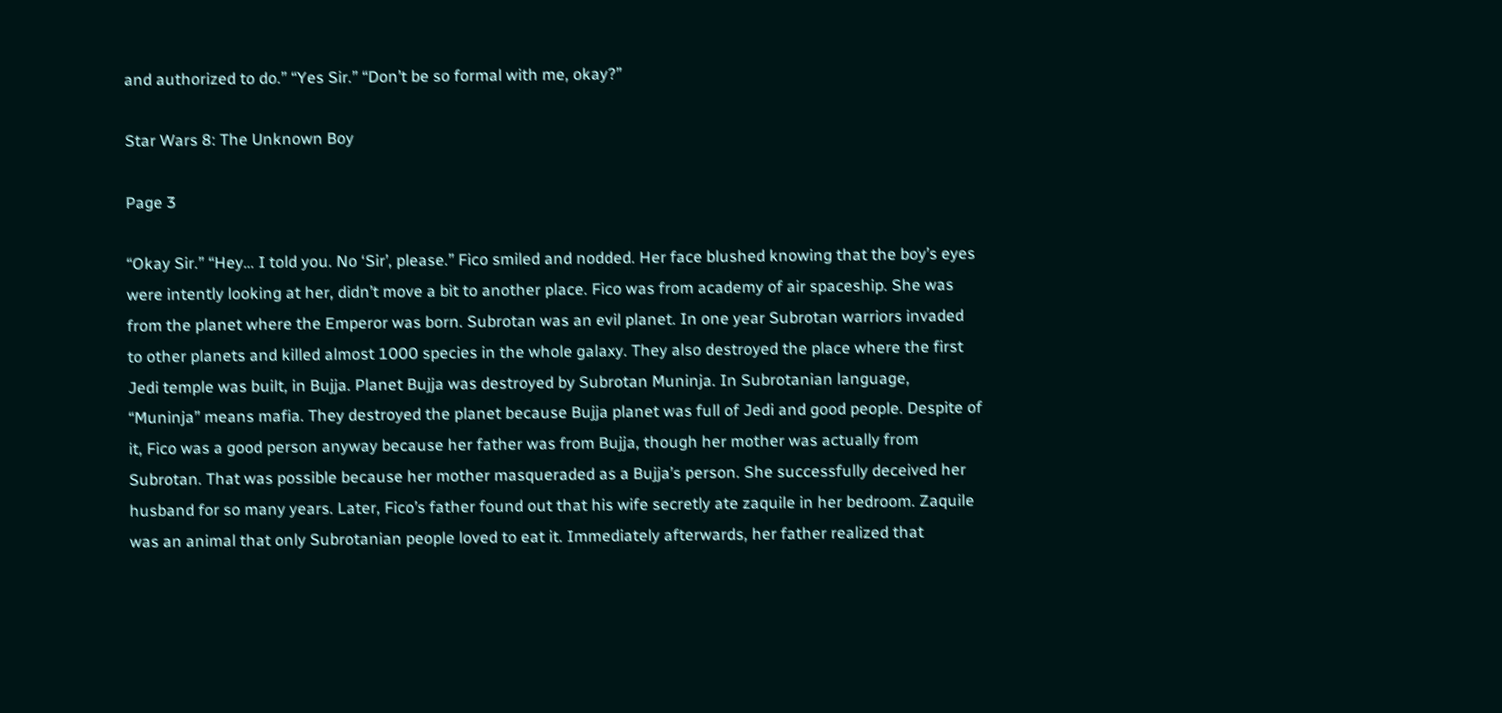and authorized to do.” “Yes Sir.” “Don’t be so formal with me, okay?”

Star Wars 8: The Unknown Boy

Page 3

“Okay Sir.” “Hey… I told you. No ‘Sir’, please.” Fico smiled and nodded. Her face blushed knowing that the boy’s eyes were intently looking at her, didn’t move a bit to another place. Fico was from academy of air spaceship. She was from the planet where the Emperor was born. Subrotan was an evil planet. In one year Subrotan warriors invaded to other planets and killed almost 1000 species in the whole galaxy. They also destroyed the place where the first Jedi temple was built, in Bujja. Planet Bujja was destroyed by Subrotan Muninja. In Subrotanian language, “Muninja” means mafia. They destroyed the planet because Bujja planet was full of Jedi and good people. Despite of it, Fico was a good person anyway because her father was from Bujja, though her mother was actually from Subrotan. That was possible because her mother masqueraded as a Bujja’s person. She successfully deceived her husband for so many years. Later, Fico’s father found out that his wife secretly ate zaquile in her bedroom. Zaquile was an animal that only Subrotanian people loved to eat it. Immediately afterwards, her father realized that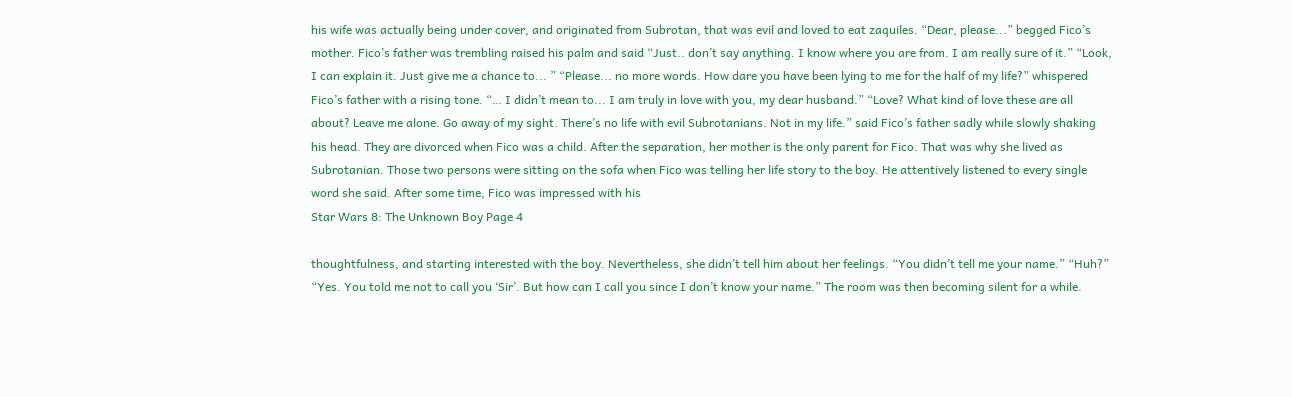his wife was actually being under cover, and originated from Subrotan, that was evil and loved to eat zaquiles. “Dear, please...” begged Fico’s mother. Fico’s father was trembling raised his palm and said “Just.. don’t say anything. I know where you are from. I am really sure of it.” “Look, I can explain it. Just give me a chance to... ” “Please... no more words. How dare you have been lying to me for the half of my life?” whispered Fico’s father with a rising tone. “… I didn’t mean to... I am truly in love with you, my dear husband.” “Love? What kind of love these are all about? Leave me alone. Go away of my sight. There’s no life with evil Subrotanians. Not in my life.” said Fico’s father sadly while slowly shaking his head. They are divorced when Fico was a child. After the separation, her mother is the only parent for Fico. That was why she lived as Subrotanian. Those two persons were sitting on the sofa when Fico was telling her life story to the boy. He attentively listened to every single word she said. After some time, Fico was impressed with his
Star Wars 8: The Unknown Boy Page 4

thoughtfulness, and starting interested with the boy. Nevertheless, she didn’t tell him about her feelings. “You didn’t tell me your name.” “Huh?” “Yes. You told me not to call you ‘Sir’. But how can I call you since I don’t know your name.” The room was then becoming silent for a while.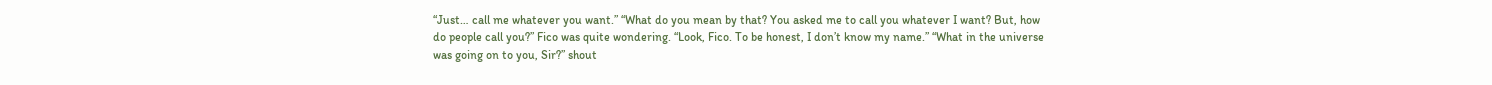“Just… call me whatever you want.” “What do you mean by that? You asked me to call you whatever I want? But, how do people call you?” Fico was quite wondering. “Look, Fico. To be honest, I don’t know my name.” “What in the universe was going on to you, Sir?” shout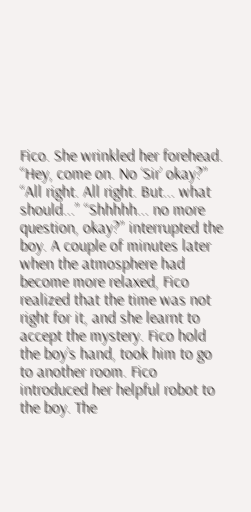Fico. She wrinkled her forehead. “Hey, come on. No ‘Sir’ okay?” “All right. All right. But... what should...” “Shhhhh... no more question, okay?” interrupted the boy. A couple of minutes later when the atmosphere had become more relaxed, Fico realized that the time was not right for it, and she learnt to accept the mystery. Fico hold the boy’s hand, took him to go to another room. Fico introduced her helpful robot to the boy. The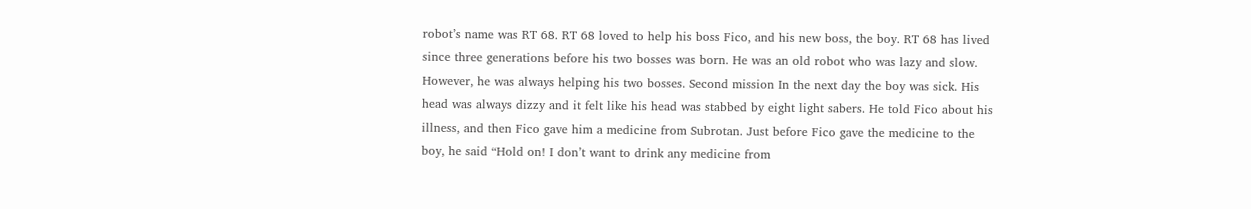robot’s name was RT 68. RT 68 loved to help his boss Fico, and his new boss, the boy. RT 68 has lived since three generations before his two bosses was born. He was an old robot who was lazy and slow. However, he was always helping his two bosses. Second mission In the next day the boy was sick. His head was always dizzy and it felt like his head was stabbed by eight light sabers. He told Fico about his illness, and then Fico gave him a medicine from Subrotan. Just before Fico gave the medicine to the boy, he said “Hold on! I don’t want to drink any medicine from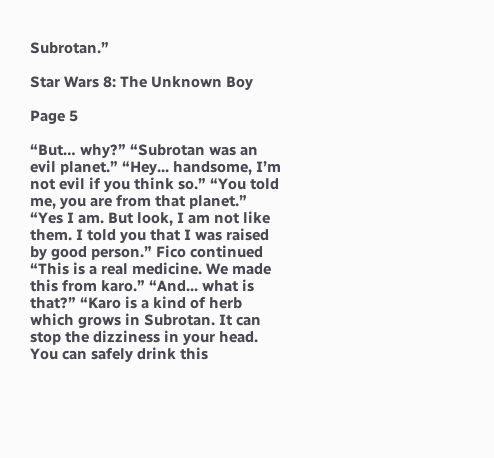Subrotan.”

Star Wars 8: The Unknown Boy

Page 5

“But… why?” “Subrotan was an evil planet.” “Hey... handsome, I’m not evil if you think so.” “You told me, you are from that planet.” “Yes I am. But look, I am not like them. I told you that I was raised by good person.” Fico continued “This is a real medicine. We made this from karo.” “And... what is that?” “Karo is a kind of herb which grows in Subrotan. It can stop the dizziness in your head. You can safely drink this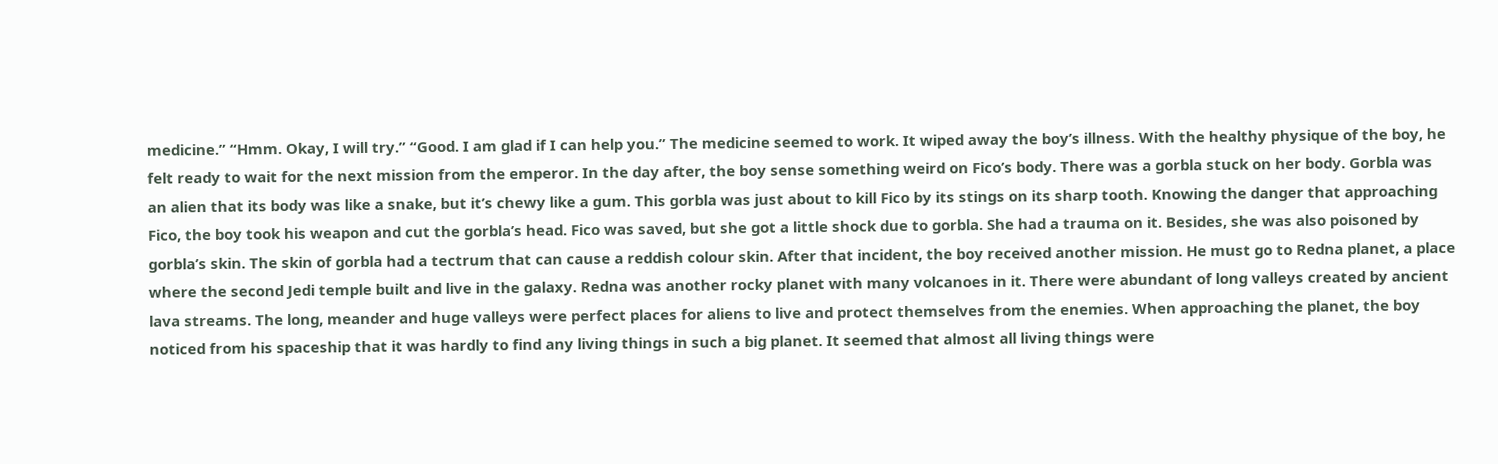medicine.” “Hmm. Okay, I will try.” “Good. I am glad if I can help you.” The medicine seemed to work. It wiped away the boy’s illness. With the healthy physique of the boy, he felt ready to wait for the next mission from the emperor. In the day after, the boy sense something weird on Fico’s body. There was a gorbla stuck on her body. Gorbla was an alien that its body was like a snake, but it’s chewy like a gum. This gorbla was just about to kill Fico by its stings on its sharp tooth. Knowing the danger that approaching Fico, the boy took his weapon and cut the gorbla’s head. Fico was saved, but she got a little shock due to gorbla. She had a trauma on it. Besides, she was also poisoned by gorbla’s skin. The skin of gorbla had a tectrum that can cause a reddish colour skin. After that incident, the boy received another mission. He must go to Redna planet, a place where the second Jedi temple built and live in the galaxy. Redna was another rocky planet with many volcanoes in it. There were abundant of long valleys created by ancient lava streams. The long, meander and huge valleys were perfect places for aliens to live and protect themselves from the enemies. When approaching the planet, the boy noticed from his spaceship that it was hardly to find any living things in such a big planet. It seemed that almost all living things were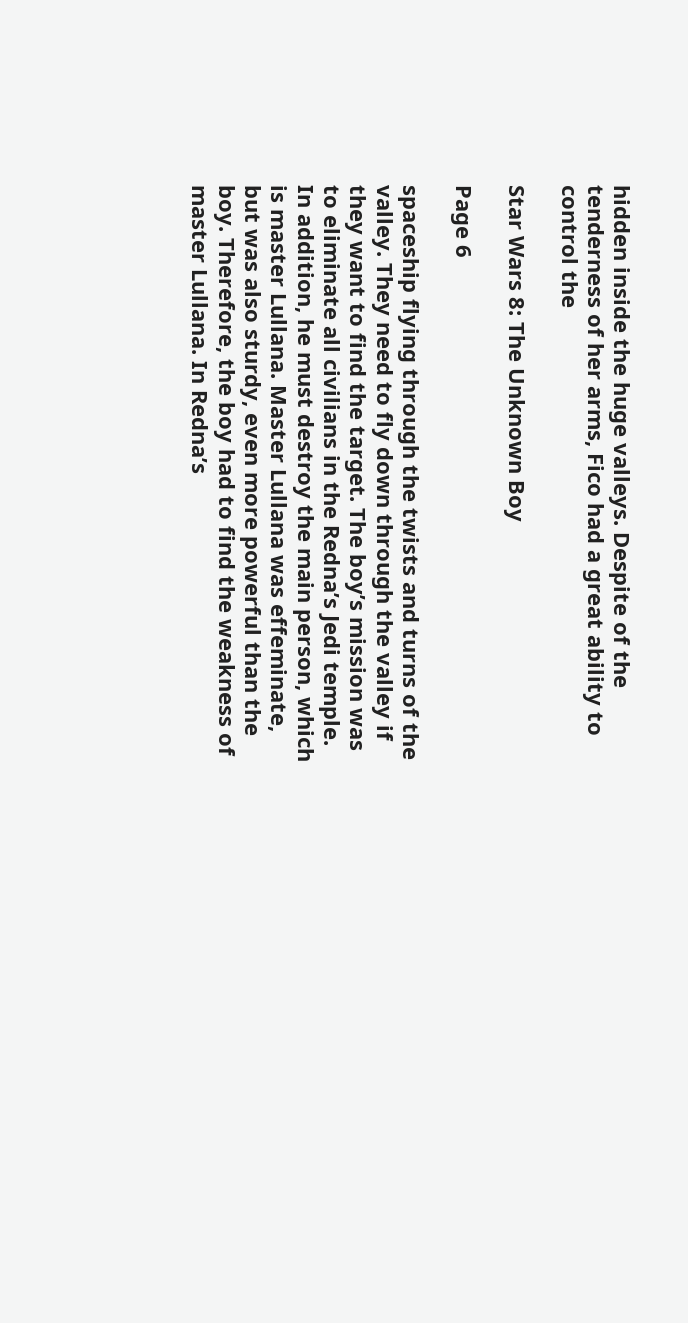hidden inside the huge valleys. Despite of the tenderness of her arms, Fico had a great ability to control the

Star Wars 8: The Unknown Boy

Page 6

spaceship flying through the twists and turns of the valley. They need to fly down through the valley if they want to find the target. The boy’s mission was to eliminate all civilians in the Redna’s Jedi temple. In addition, he must destroy the main person, which is master Lullana. Master Lullana was effeminate, but was also sturdy, even more powerful than the boy. Therefore, the boy had to find the weakness of master Lullana. In Redna’s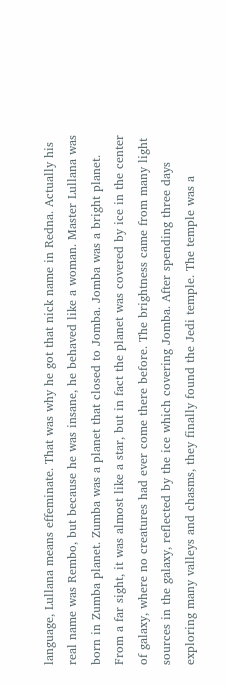language, Lullana means effeminate. That was why he got that nick name in Redna. Actually his real name was Rembo, but because he was insane, he behaved like a woman. Master Lullana was born in Zumba planet. Zumba was a planet that closed to Jomba. Jomba was a bright planet. From a far sight, it was almost like a star, but in fact the planet was covered by ice in the center of galaxy, where no creatures had ever come there before. The brightness came from many light sources in the galaxy, reflected by the ice which covering Jomba. After spending three days exploring many valleys and chasms, they finally found the Jedi temple. The temple was a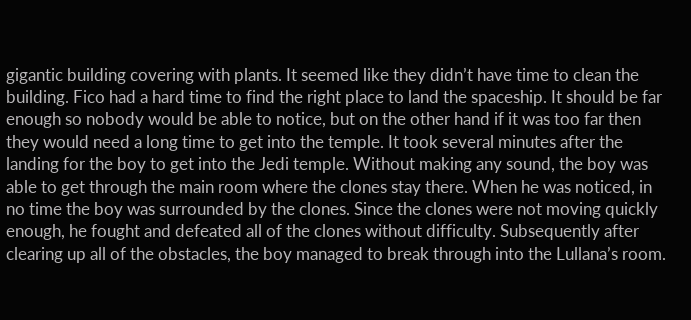gigantic building covering with plants. It seemed like they didn’t have time to clean the building. Fico had a hard time to find the right place to land the spaceship. It should be far enough so nobody would be able to notice, but on the other hand if it was too far then they would need a long time to get into the temple. It took several minutes after the landing for the boy to get into the Jedi temple. Without making any sound, the boy was able to get through the main room where the clones stay there. When he was noticed, in no time the boy was surrounded by the clones. Since the clones were not moving quickly enough, he fought and defeated all of the clones without difficulty. Subsequently after clearing up all of the obstacles, the boy managed to break through into the Lullana’s room.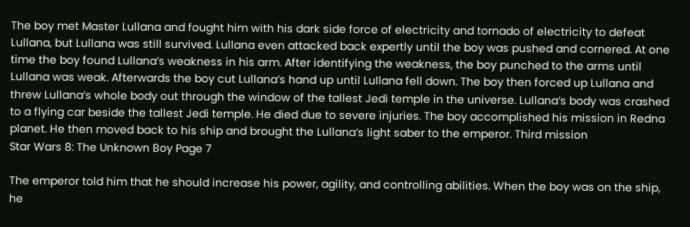The boy met Master Lullana and fought him with his dark side force of electricity and tornado of electricity to defeat Lullana, but Lullana was still survived. Lullana even attacked back expertly until the boy was pushed and cornered. At one time the boy found Lullana’s weakness in his arm. After identifying the weakness, the boy punched to the arms until Lullana was weak. Afterwards the boy cut Lullana’s hand up until Lullana fell down. The boy then forced up Lullana and threw Lullana’s whole body out through the window of the tallest Jedi temple in the universe. Lullana’s body was crashed to a flying car beside the tallest Jedi temple. He died due to severe injuries. The boy accomplished his mission in Redna planet. He then moved back to his ship and brought the Lullana’s light saber to the emperor. Third mission
Star Wars 8: The Unknown Boy Page 7

The emperor told him that he should increase his power, agility, and controlling abilities. When the boy was on the ship, he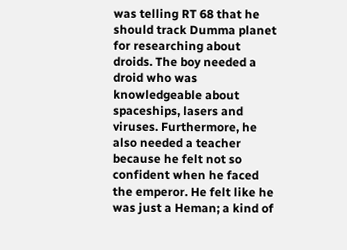was telling RT 68 that he should track Dumma planet for researching about droids. The boy needed a droid who was knowledgeable about spaceships, lasers and viruses. Furthermore, he also needed a teacher because he felt not so confident when he faced the emperor. He felt like he was just a Heman; a kind of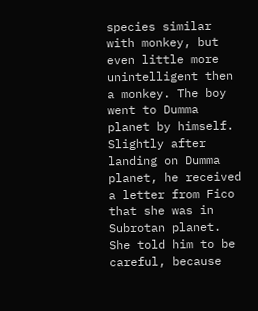species similar with monkey, but even little more unintelligent then a monkey. The boy went to Dumma planet by himself. Slightly after landing on Dumma planet, he received a letter from Fico that she was in Subrotan planet. She told him to be careful, because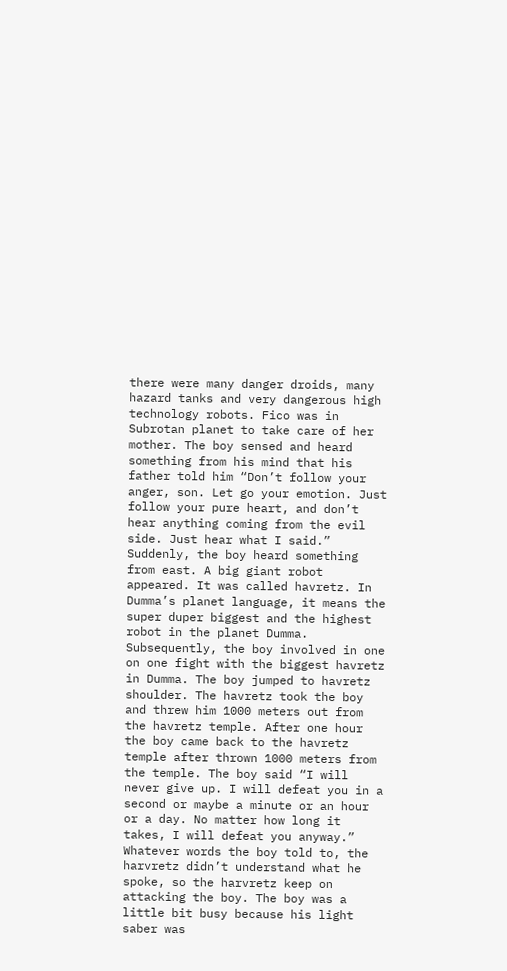there were many danger droids, many hazard tanks and very dangerous high technology robots. Fico was in Subrotan planet to take care of her mother. The boy sensed and heard something from his mind that his father told him “Don’t follow your anger, son. Let go your emotion. Just follow your pure heart, and don’t hear anything coming from the evil side. Just hear what I said.” Suddenly, the boy heard something from east. A big giant robot appeared. It was called havretz. In Dumma’s planet language, it means the super duper biggest and the highest robot in the planet Dumma. Subsequently, the boy involved in one on one fight with the biggest havretz in Dumma. The boy jumped to havretz shoulder. The havretz took the boy and threw him 1000 meters out from the havretz temple. After one hour the boy came back to the havretz temple after thrown 1000 meters from the temple. The boy said “I will never give up. I will defeat you in a second or maybe a minute or an hour or a day. No matter how long it takes, I will defeat you anyway.” Whatever words the boy told to, the harvretz didn’t understand what he spoke, so the harvretz keep on attacking the boy. The boy was a little bit busy because his light saber was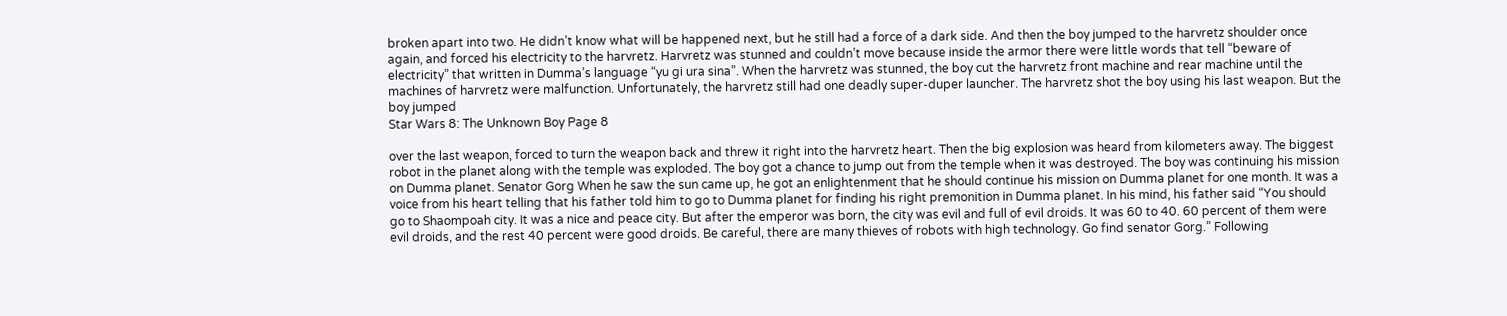broken apart into two. He didn’t know what will be happened next, but he still had a force of a dark side. And then the boy jumped to the harvretz shoulder once again, and forced his electricity to the harvretz. Harvretz was stunned and couldn’t move because inside the armor there were little words that tell “beware of electricity” that written in Dumma’s language “yu gi ura sina”. When the harvretz was stunned, the boy cut the harvretz front machine and rear machine until the machines of harvretz were malfunction. Unfortunately, the harvretz still had one deadly super-duper launcher. The harvretz shot the boy using his last weapon. But the boy jumped
Star Wars 8: The Unknown Boy Page 8

over the last weapon, forced to turn the weapon back and threw it right into the harvretz heart. Then the big explosion was heard from kilometers away. The biggest robot in the planet along with the temple was exploded. The boy got a chance to jump out from the temple when it was destroyed. The boy was continuing his mission on Dumma planet. Senator Gorg When he saw the sun came up, he got an enlightenment that he should continue his mission on Dumma planet for one month. It was a voice from his heart telling that his father told him to go to Dumma planet for finding his right premonition in Dumma planet. In his mind, his father said “You should go to Shaompoah city. It was a nice and peace city. But after the emperor was born, the city was evil and full of evil droids. It was 60 to 40. 60 percent of them were evil droids, and the rest 40 percent were good droids. Be careful, there are many thieves of robots with high technology. Go find senator Gorg.” Following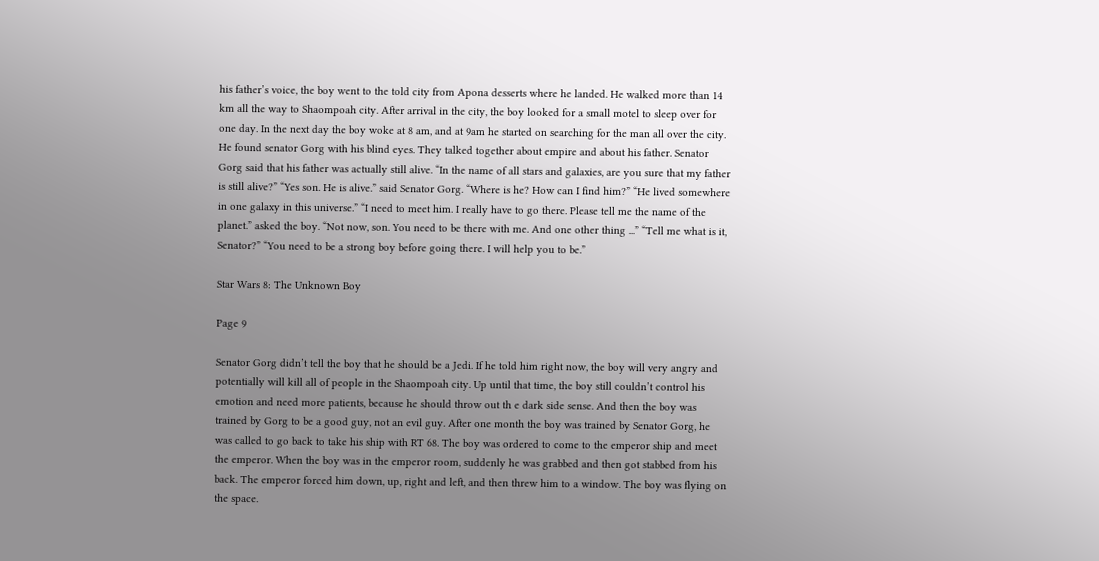his father’s voice, the boy went to the told city from Apona desserts where he landed. He walked more than 14 km all the way to Shaompoah city. After arrival in the city, the boy looked for a small motel to sleep over for one day. In the next day the boy woke at 8 am, and at 9am he started on searching for the man all over the city. He found senator Gorg with his blind eyes. They talked together about empire and about his father. Senator Gorg said that his father was actually still alive. “In the name of all stars and galaxies, are you sure that my father is still alive?” “Yes son. He is alive.” said Senator Gorg. “Where is he? How can I find him?” “He lived somewhere in one galaxy in this universe.” “I need to meet him. I really have to go there. Please tell me the name of the planet.” asked the boy. “Not now, son. You need to be there with me. And one other thing ...” “Tell me what is it, Senator?” “You need to be a strong boy before going there. I will help you to be.”

Star Wars 8: The Unknown Boy

Page 9

Senator Gorg didn’t tell the boy that he should be a Jedi. If he told him right now, the boy will very angry and potentially will kill all of people in the Shaompoah city. Up until that time, the boy still couldn’t control his emotion and need more patients, because he should throw out th e dark side sense. And then the boy was trained by Gorg to be a good guy, not an evil guy. After one month the boy was trained by Senator Gorg, he was called to go back to take his ship with RT 68. The boy was ordered to come to the emperor ship and meet the emperor. When the boy was in the emperor room, suddenly he was grabbed and then got stabbed from his back. The emperor forced him down, up, right and left, and then threw him to a window. The boy was flying on the space.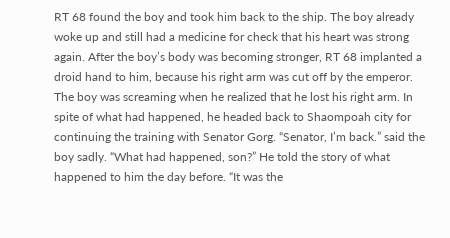RT 68 found the boy and took him back to the ship. The boy already woke up and still had a medicine for check that his heart was strong again. After the boy’s body was becoming stronger, RT 68 implanted a droid hand to him, because his right arm was cut off by the emperor. The boy was screaming when he realized that he lost his right arm. In spite of what had happened, he headed back to Shaompoah city for continuing the training with Senator Gorg. “Senator, I’m back.” said the boy sadly. “What had happened, son?” He told the story of what happened to him the day before. “It was the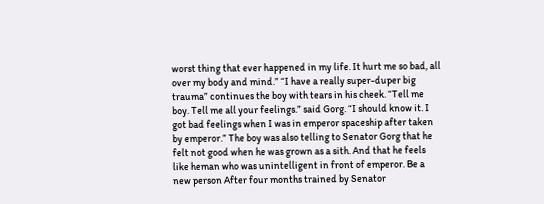worst thing that ever happened in my life. It hurt me so bad, all over my body and mind.” “I have a really super-duper big trauma” continues the boy with tears in his cheek. “Tell me boy. Tell me all your feelings.” said Gorg. “I should know it. I got bad feelings when I was in emperor spaceship after taken by emperor.” The boy was also telling to Senator Gorg that he felt not good when he was grown as a sith. And that he feels like heman who was unintelligent in front of emperor. Be a new person After four months trained by Senator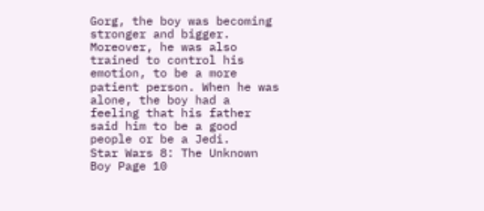Gorg, the boy was becoming stronger and bigger. Moreover, he was also trained to control his emotion, to be a more patient person. When he was alone, the boy had a feeling that his father said him to be a good people or be a Jedi.
Star Wars 8: The Unknown Boy Page 10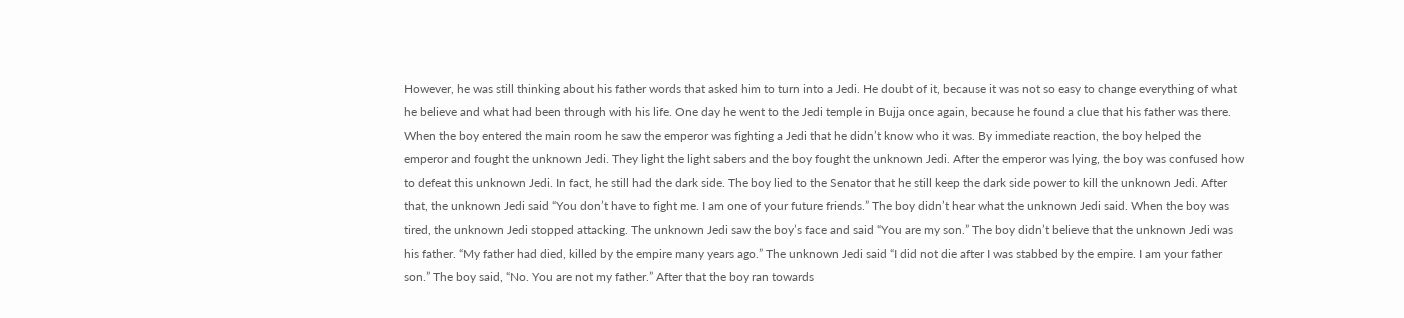However, he was still thinking about his father words that asked him to turn into a Jedi. He doubt of it, because it was not so easy to change everything of what he believe and what had been through with his life. One day he went to the Jedi temple in Bujja once again, because he found a clue that his father was there. When the boy entered the main room he saw the emperor was fighting a Jedi that he didn’t know who it was. By immediate reaction, the boy helped the emperor and fought the unknown Jedi. They light the light sabers and the boy fought the unknown Jedi. After the emperor was lying, the boy was confused how to defeat this unknown Jedi. In fact, he still had the dark side. The boy lied to the Senator that he still keep the dark side power to kill the unknown Jedi. After that, the unknown Jedi said “You don’t have to fight me. I am one of your future friends.” The boy didn’t hear what the unknown Jedi said. When the boy was tired, the unknown Jedi stopped attacking. The unknown Jedi saw the boy’s face and said “You are my son.” The boy didn’t believe that the unknown Jedi was his father. “My father had died, killed by the empire many years ago.” The unknown Jedi said “I did not die after I was stabbed by the empire. I am your father son.” The boy said, “No. You are not my father.” After that the boy ran towards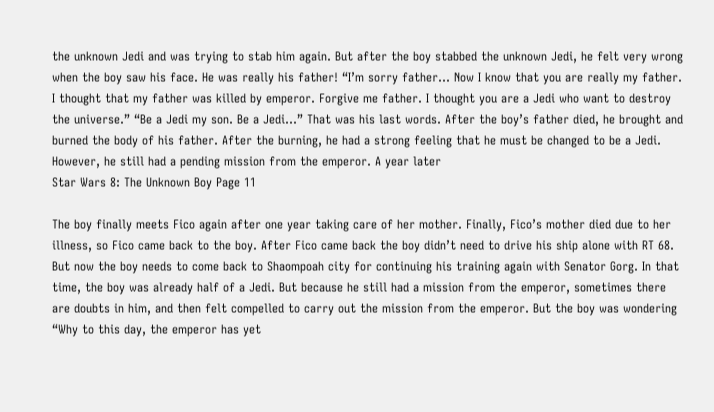the unknown Jedi and was trying to stab him again. But after the boy stabbed the unknown Jedi, he felt very wrong when the boy saw his face. He was really his father! “I’m sorry father... Now I know that you are really my father. I thought that my father was killed by emperor. Forgive me father. I thought you are a Jedi who want to destroy the universe.” “Be a Jedi my son. Be a Jedi...” That was his last words. After the boy’s father died, he brought and burned the body of his father. After the burning, he had a strong feeling that he must be changed to be a Jedi. However, he still had a pending mission from the emperor. A year later
Star Wars 8: The Unknown Boy Page 11

The boy finally meets Fico again after one year taking care of her mother. Finally, Fico’s mother died due to her illness, so Fico came back to the boy. After Fico came back the boy didn’t need to drive his ship alone with RT 68. But now the boy needs to come back to Shaompoah city for continuing his training again with Senator Gorg. In that time, the boy was already half of a Jedi. But because he still had a mission from the emperor, sometimes there are doubts in him, and then felt compelled to carry out the mission from the emperor. But the boy was wondering “Why to this day, the emperor has yet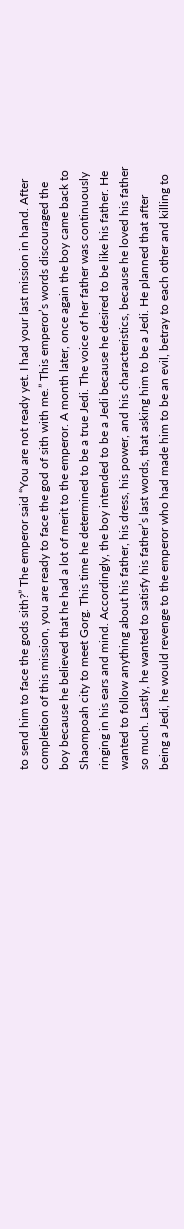to send him to face the gods sith?” The emperor said “You are not ready yet. I had your last mission in hand. After completion of this mission, you are ready to face the god of sith with me.” This emperor’s words discouraged the boy because he believed that he had a lot of merit to the emperor. A month later, once again the boy came back to Shaompoah city to meet Gorg. This time he determined to be a true Jedi. The voice of her father was continuously ringing in his ears and mind. Accordingly, the boy intended to be a Jedi because he desired to be like his father. He wanted to follow anything about his father, his dress, his power, and his characteristics, because he loved his father so much. Lastly, he wanted to satisfy his father’s last words, that asking him to be a Jedi. He planned that after being a Jedi, he would revenge to the emperor who had made him to be an evil, betray to each other and killing to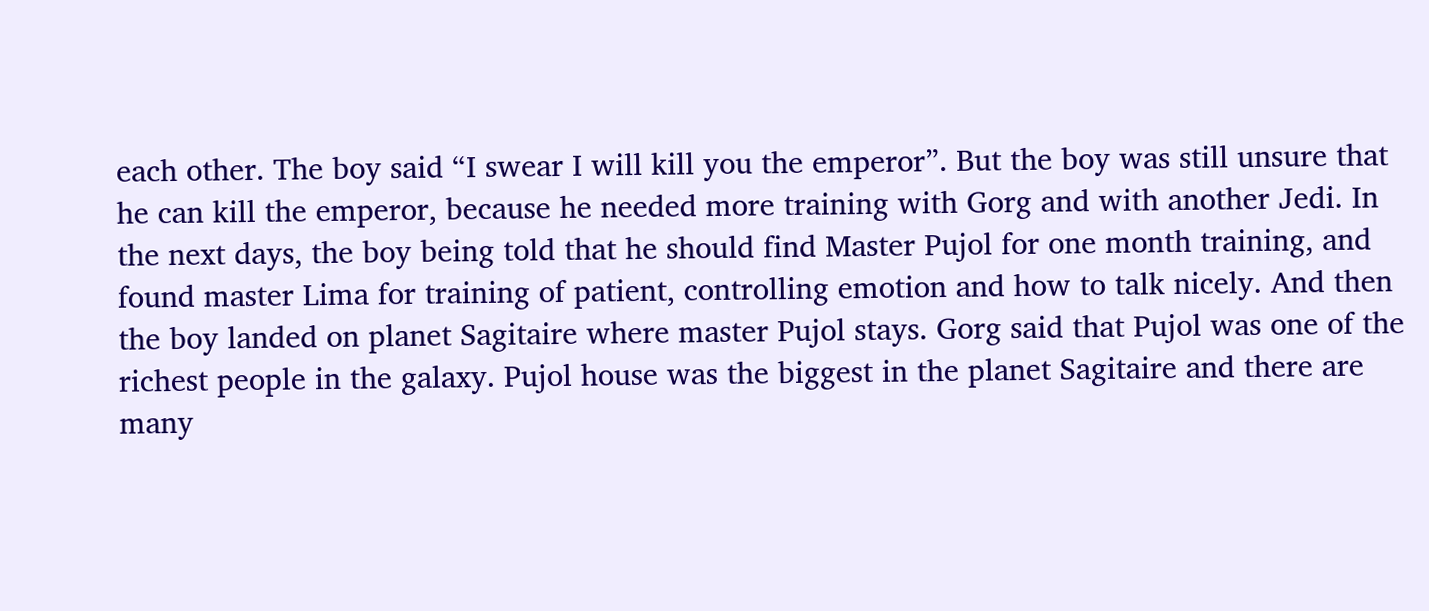each other. The boy said “I swear I will kill you the emperor”. But the boy was still unsure that he can kill the emperor, because he needed more training with Gorg and with another Jedi. In the next days, the boy being told that he should find Master Pujol for one month training, and found master Lima for training of patient, controlling emotion and how to talk nicely. And then the boy landed on planet Sagitaire where master Pujol stays. Gorg said that Pujol was one of the richest people in the galaxy. Pujol house was the biggest in the planet Sagitaire and there are many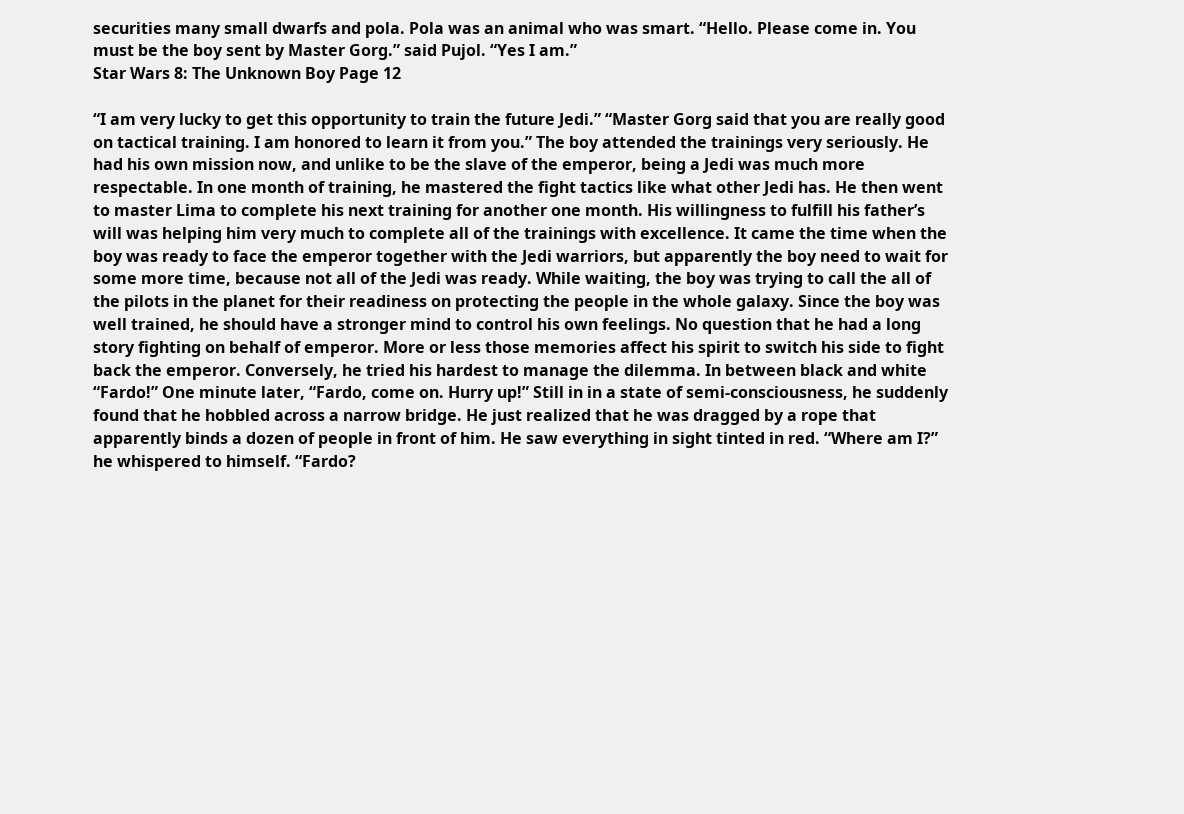securities many small dwarfs and pola. Pola was an animal who was smart. “Hello. Please come in. You must be the boy sent by Master Gorg.” said Pujol. “Yes I am.”
Star Wars 8: The Unknown Boy Page 12

“I am very lucky to get this opportunity to train the future Jedi.” “Master Gorg said that you are really good on tactical training. I am honored to learn it from you.” The boy attended the trainings very seriously. He had his own mission now, and unlike to be the slave of the emperor, being a Jedi was much more respectable. In one month of training, he mastered the fight tactics like what other Jedi has. He then went to master Lima to complete his next training for another one month. His willingness to fulfill his father’s will was helping him very much to complete all of the trainings with excellence. It came the time when the boy was ready to face the emperor together with the Jedi warriors, but apparently the boy need to wait for some more time, because not all of the Jedi was ready. While waiting, the boy was trying to call the all of the pilots in the planet for their readiness on protecting the people in the whole galaxy. Since the boy was well trained, he should have a stronger mind to control his own feelings. No question that he had a long story fighting on behalf of emperor. More or less those memories affect his spirit to switch his side to fight back the emperor. Conversely, he tried his hardest to manage the dilemma. In between black and white “Fardo!” One minute later, “Fardo, come on. Hurry up!” Still in in a state of semi-consciousness, he suddenly found that he hobbled across a narrow bridge. He just realized that he was dragged by a rope that apparently binds a dozen of people in front of him. He saw everything in sight tinted in red. “Where am I?” he whispered to himself. “Fardo?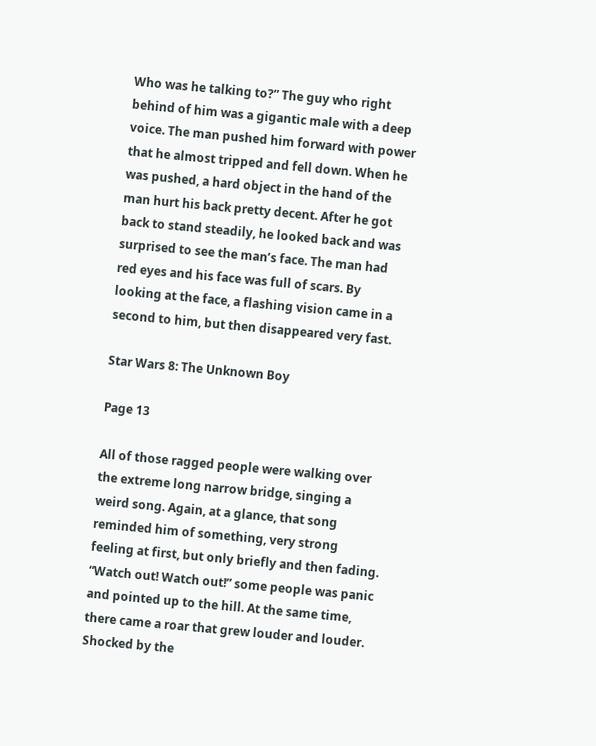Who was he talking to?” The guy who right behind of him was a gigantic male with a deep voice. The man pushed him forward with power that he almost tripped and fell down. When he was pushed, a hard object in the hand of the man hurt his back pretty decent. After he got back to stand steadily, he looked back and was surprised to see the man’s face. The man had red eyes and his face was full of scars. By looking at the face, a flashing vision came in a second to him, but then disappeared very fast.

Star Wars 8: The Unknown Boy

Page 13

All of those ragged people were walking over the extreme long narrow bridge, singing a weird song. Again, at a glance, that song reminded him of something, very strong feeling at first, but only briefly and then fading. “Watch out! Watch out!” some people was panic and pointed up to the hill. At the same time, there came a roar that grew louder and louder. Shocked by the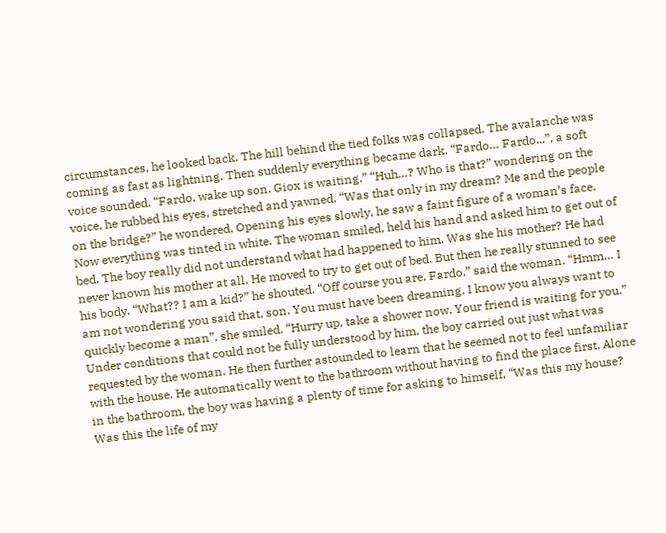circumstances, he looked back. The hill behind the tied folks was collapsed. The avalanche was coming as fast as lightning. Then suddenly everything became dark. “Fardo… Fardo...”, a soft voice sounded. “Fardo, wake up son. Giox is waiting.” “Huh…? Who is that?” wondering on the voice, he rubbed his eyes, stretched and yawned. “Was that only in my dream? Me and the people on the bridge?” he wondered. Opening his eyes slowly, he saw a faint figure of a woman’s face. Now everything was tinted in white. The woman smiled, held his hand and asked him to get out of bed. The boy really did not understand what had happened to him. Was she his mother? He had never known his mother at all. He moved to try to get out of bed. But then he really stunned to see his body. “What?? I am a kid?” he shouted. “Off course you are, Fardo.” said the woman. “Hmm… I am not wondering you said that, son. You must have been dreaming. I know you always want to quickly become a man”, she smiled. “Hurry up, take a shower now. Your friend is waiting for you.” Under conditions that could not be fully understood by him, the boy carried out just what was requested by the woman. He then further astounded to learn that he seemed not to feel unfamiliar with the house. He automatically went to the bathroom without having to find the place first. Alone in the bathroom, the boy was having a plenty of time for asking to himself, “Was this my house? Was this the life of my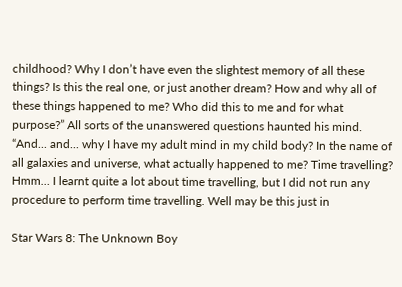childhood? Why I don’t have even the slightest memory of all these things? Is this the real one, or just another dream? How and why all of these things happened to me? Who did this to me and for what purpose?” All sorts of the unanswered questions haunted his mind. “And... and... why I have my adult mind in my child body? In the name of all galaxies and universe, what actually happened to me? Time travelling? Hmm… I learnt quite a lot about time travelling, but I did not run any procedure to perform time travelling. Well may be this just in

Star Wars 8: The Unknown Boy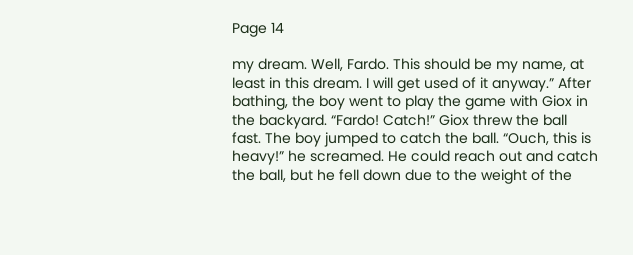Page 14

my dream. Well, Fardo. This should be my name, at least in this dream. I will get used of it anyway.” After bathing, the boy went to play the game with Giox in the backyard. “Fardo! Catch!” Giox threw the ball fast. The boy jumped to catch the ball. “Ouch, this is heavy!” he screamed. He could reach out and catch the ball, but he fell down due to the weight of the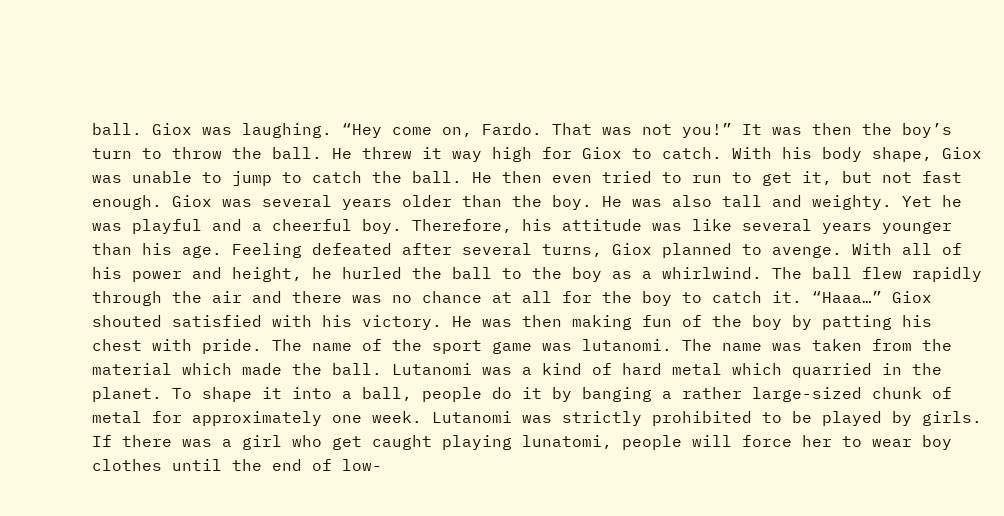ball. Giox was laughing. “Hey come on, Fardo. That was not you!” It was then the boy’s turn to throw the ball. He threw it way high for Giox to catch. With his body shape, Giox was unable to jump to catch the ball. He then even tried to run to get it, but not fast enough. Giox was several years older than the boy. He was also tall and weighty. Yet he was playful and a cheerful boy. Therefore, his attitude was like several years younger than his age. Feeling defeated after several turns, Giox planned to avenge. With all of his power and height, he hurled the ball to the boy as a whirlwind. The ball flew rapidly through the air and there was no chance at all for the boy to catch it. “Haaa…” Giox shouted satisfied with his victory. He was then making fun of the boy by patting his chest with pride. The name of the sport game was lutanomi. The name was taken from the material which made the ball. Lutanomi was a kind of hard metal which quarried in the planet. To shape it into a ball, people do it by banging a rather large-sized chunk of metal for approximately one week. Lutanomi was strictly prohibited to be played by girls. If there was a girl who get caught playing lunatomi, people will force her to wear boy clothes until the end of low-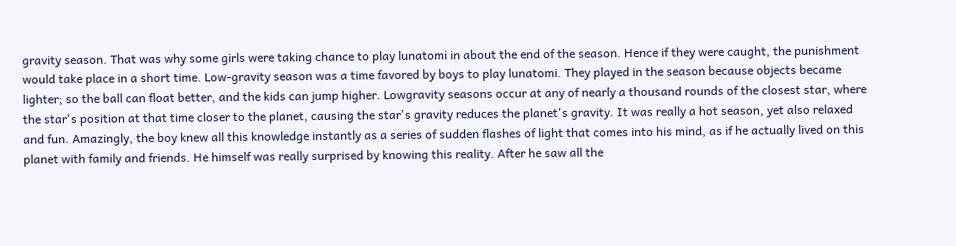gravity season. That was why some girls were taking chance to play lunatomi in about the end of the season. Hence if they were caught, the punishment would take place in a short time. Low-gravity season was a time favored by boys to play lunatomi. They played in the season because objects became lighter; so the ball can float better, and the kids can jump higher. Lowgravity seasons occur at any of nearly a thousand rounds of the closest star, where the star's position at that time closer to the planet, causing the star's gravity reduces the planet's gravity. It was really a hot season, yet also relaxed and fun. Amazingly, the boy knew all this knowledge instantly as a series of sudden flashes of light that comes into his mind, as if he actually lived on this planet with family and friends. He himself was really surprised by knowing this reality. After he saw all the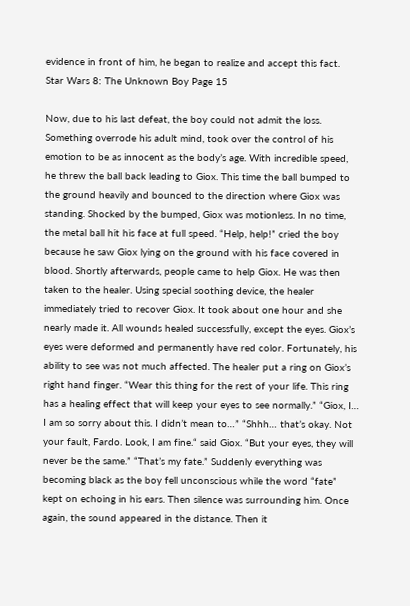evidence in front of him, he began to realize and accept this fact.
Star Wars 8: The Unknown Boy Page 15

Now, due to his last defeat, the boy could not admit the loss. Something overrode his adult mind, took over the control of his emotion to be as innocent as the body’s age. With incredible speed, he threw the ball back leading to Giox. This time the ball bumped to the ground heavily and bounced to the direction where Giox was standing. Shocked by the bumped, Giox was motionless. In no time, the metal ball hit his face at full speed. “Help, help!” cried the boy because he saw Giox lying on the ground with his face covered in blood. Shortly afterwards, people came to help Giox. He was then taken to the healer. Using special soothing device, the healer immediately tried to recover Giox. It took about one hour and she nearly made it. All wounds healed successfully, except the eyes. Giox’s eyes were deformed and permanently have red color. Fortunately, his ability to see was not much affected. The healer put a ring on Giox’s right hand finger. “Wear this thing for the rest of your life. This ring has a healing effect that will keep your eyes to see normally.” “Giox, I… I am so sorry about this. I didn’t mean to…” “Shhh… that’s okay. Not your fault, Fardo. Look, I am fine.“ said Giox. “But your eyes, they will never be the same.” “That’s my fate.” Suddenly everything was becoming black as the boy fell unconscious while the word “fate” kept on echoing in his ears. Then silence was surrounding him. Once again, the sound appeared in the distance. Then it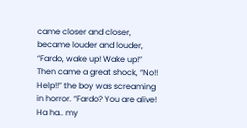came closer and closer, became louder and louder, “Fardo, wake up! Wake up!” Then came a great shock, “No!! Help!!” the boy was screaming in horror. “Fardo? You are alive! Ha ha.. my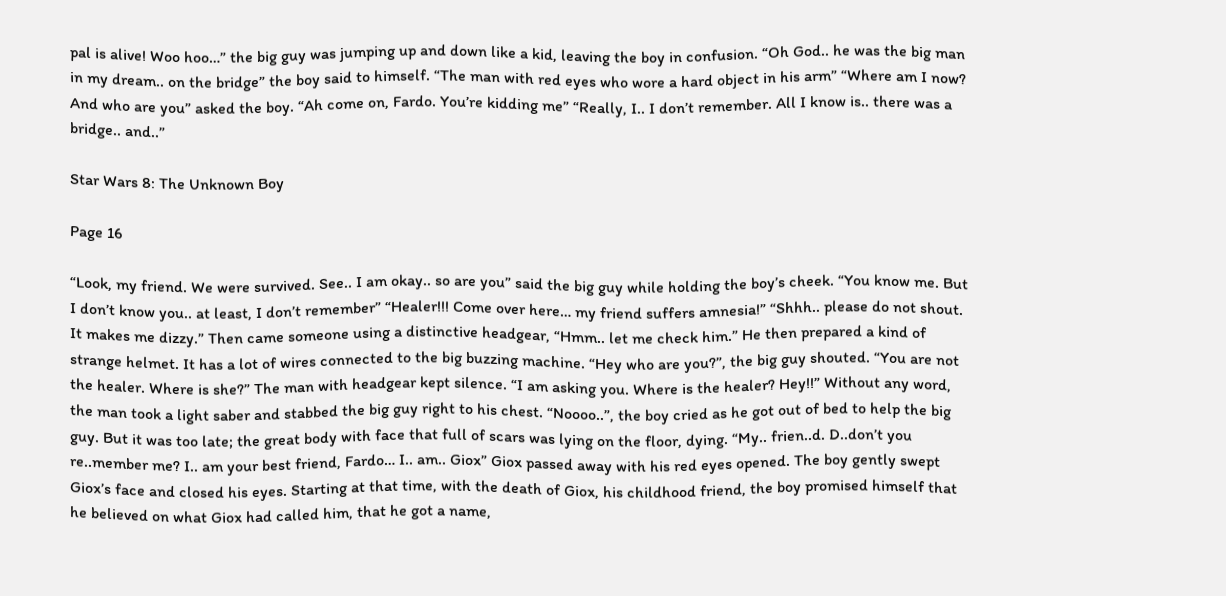pal is alive! Woo hoo…” the big guy was jumping up and down like a kid, leaving the boy in confusion. “Oh God.. he was the big man in my dream.. on the bridge” the boy said to himself. “The man with red eyes who wore a hard object in his arm” “Where am I now? And who are you” asked the boy. “Ah come on, Fardo. You’re kidding me” “Really, I.. I don’t remember. All I know is.. there was a bridge.. and..”

Star Wars 8: The Unknown Boy

Page 16

“Look, my friend. We were survived. See.. I am okay.. so are you” said the big guy while holding the boy’s cheek. “You know me. But I don’t know you.. at least, I don’t remember” “Healer!!! Come over here… my friend suffers amnesia!” “Shhh.. please do not shout. It makes me dizzy.” Then came someone using a distinctive headgear, “Hmm.. let me check him.” He then prepared a kind of strange helmet. It has a lot of wires connected to the big buzzing machine. “Hey who are you?”, the big guy shouted. “You are not the healer. Where is she?” The man with headgear kept silence. “I am asking you. Where is the healer? Hey!!” Without any word, the man took a light saber and stabbed the big guy right to his chest. “Noooo..”, the boy cried as he got out of bed to help the big guy. But it was too late; the great body with face that full of scars was lying on the floor, dying. “My.. frien..d. D..don’t you re..member me? I.. am your best friend, Fardo… I.. am.. Giox” Giox passed away with his red eyes opened. The boy gently swept Giox’s face and closed his eyes. Starting at that time, with the death of Giox, his childhood friend, the boy promised himself that he believed on what Giox had called him, that he got a name,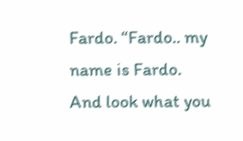Fardo. “Fardo.. my name is Fardo. And look what you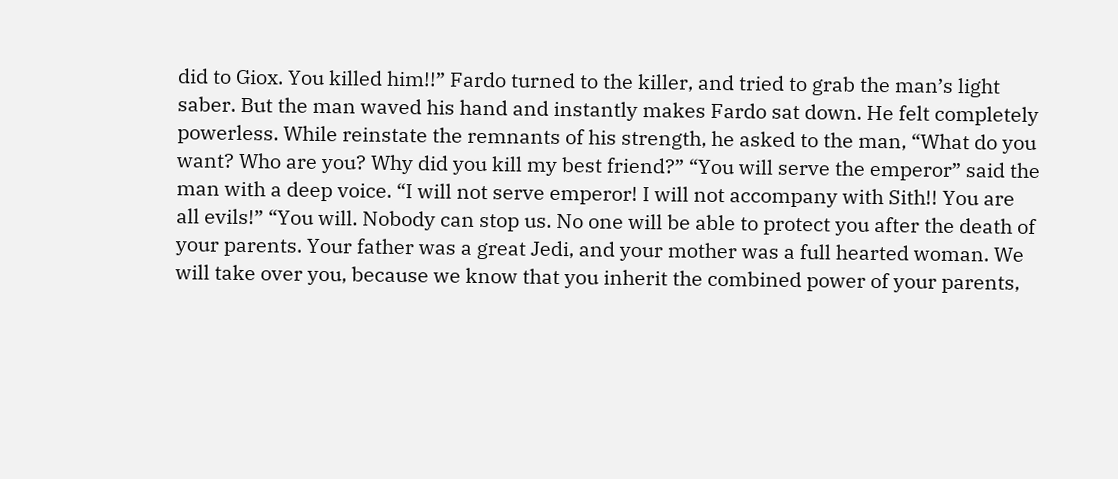did to Giox. You killed him!!” Fardo turned to the killer, and tried to grab the man’s light saber. But the man waved his hand and instantly makes Fardo sat down. He felt completely powerless. While reinstate the remnants of his strength, he asked to the man, “What do you want? Who are you? Why did you kill my best friend?” “You will serve the emperor” said the man with a deep voice. “I will not serve emperor! I will not accompany with Sith!! You are all evils!” “You will. Nobody can stop us. No one will be able to protect you after the death of your parents. Your father was a great Jedi, and your mother was a full hearted woman. We will take over you, because we know that you inherit the combined power of your parents,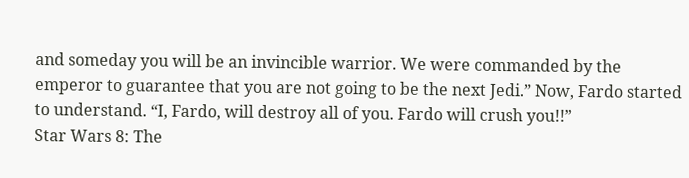and someday you will be an invincible warrior. We were commanded by the emperor to guarantee that you are not going to be the next Jedi.” Now, Fardo started to understand. “I, Fardo, will destroy all of you. Fardo will crush you!!”
Star Wars 8: The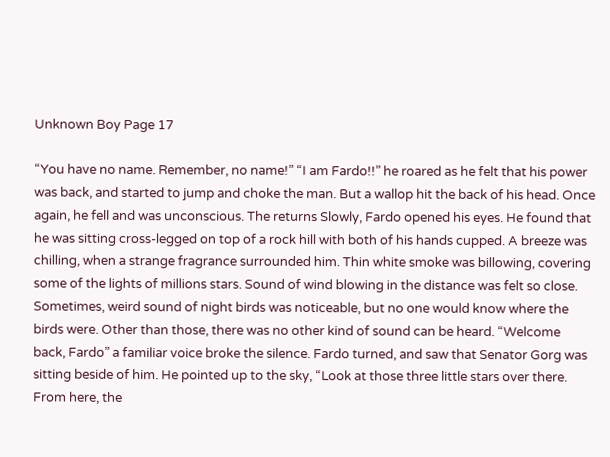Unknown Boy Page 17

“You have no name. Remember, no name!” “I am Fardo!!” he roared as he felt that his power was back, and started to jump and choke the man. But a wallop hit the back of his head. Once again, he fell and was unconscious. The returns Slowly, Fardo opened his eyes. He found that he was sitting cross-legged on top of a rock hill with both of his hands cupped. A breeze was chilling, when a strange fragrance surrounded him. Thin white smoke was billowing, covering some of the lights of millions stars. Sound of wind blowing in the distance was felt so close. Sometimes, weird sound of night birds was noticeable, but no one would know where the birds were. Other than those, there was no other kind of sound can be heard. “Welcome back, Fardo” a familiar voice broke the silence. Fardo turned, and saw that Senator Gorg was sitting beside of him. He pointed up to the sky, “Look at those three little stars over there. From here, the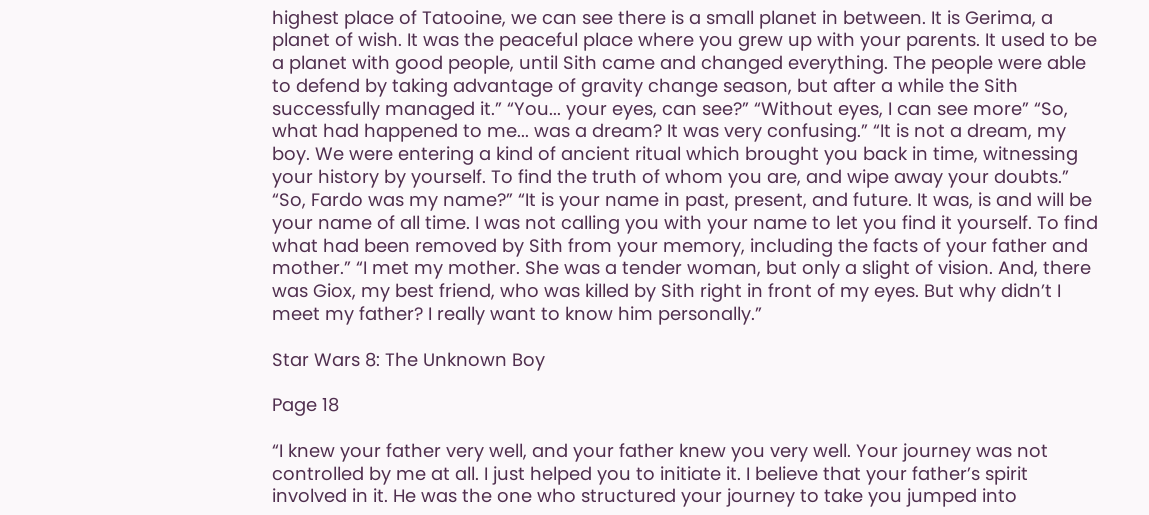highest place of Tatooine, we can see there is a small planet in between. It is Gerima, a planet of wish. It was the peaceful place where you grew up with your parents. It used to be a planet with good people, until Sith came and changed everything. The people were able to defend by taking advantage of gravity change season, but after a while the Sith successfully managed it.” “You... your eyes, can see?” “Without eyes, I can see more” “So, what had happened to me... was a dream? It was very confusing.” “It is not a dream, my boy. We were entering a kind of ancient ritual which brought you back in time, witnessing your history by yourself. To find the truth of whom you are, and wipe away your doubts.” “So, Fardo was my name?” “It is your name in past, present, and future. It was, is and will be your name of all time. I was not calling you with your name to let you find it yourself. To find what had been removed by Sith from your memory, including the facts of your father and mother.” “I met my mother. She was a tender woman, but only a slight of vision. And, there was Giox, my best friend, who was killed by Sith right in front of my eyes. But why didn’t I meet my father? I really want to know him personally.”

Star Wars 8: The Unknown Boy

Page 18

“I knew your father very well, and your father knew you very well. Your journey was not controlled by me at all. I just helped you to initiate it. I believe that your father’s spirit involved in it. He was the one who structured your journey to take you jumped into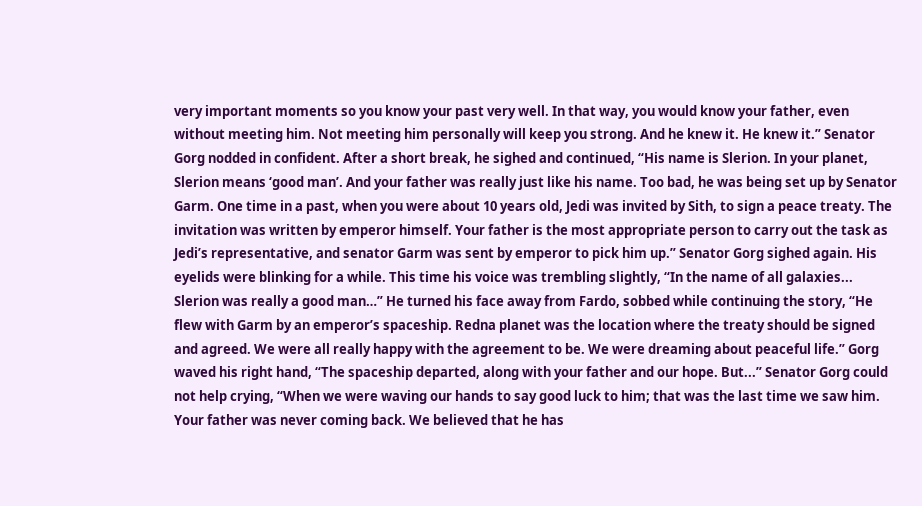very important moments so you know your past very well. In that way, you would know your father, even without meeting him. Not meeting him personally will keep you strong. And he knew it. He knew it.” Senator Gorg nodded in confident. After a short break, he sighed and continued, “His name is Slerion. In your planet, Slerion means ‘good man’. And your father was really just like his name. Too bad, he was being set up by Senator Garm. One time in a past, when you were about 10 years old, Jedi was invited by Sith, to sign a peace treaty. The invitation was written by emperor himself. Your father is the most appropriate person to carry out the task as Jedi’s representative, and senator Garm was sent by emperor to pick him up.” Senator Gorg sighed again. His eyelids were blinking for a while. This time his voice was trembling slightly, “In the name of all galaxies... Slerion was really a good man…” He turned his face away from Fardo, sobbed while continuing the story, “He flew with Garm by an emperor’s spaceship. Redna planet was the location where the treaty should be signed and agreed. We were all really happy with the agreement to be. We were dreaming about peaceful life.” Gorg waved his right hand, “The spaceship departed, along with your father and our hope. But...” Senator Gorg could not help crying, “When we were waving our hands to say good luck to him; that was the last time we saw him. Your father was never coming back. We believed that he has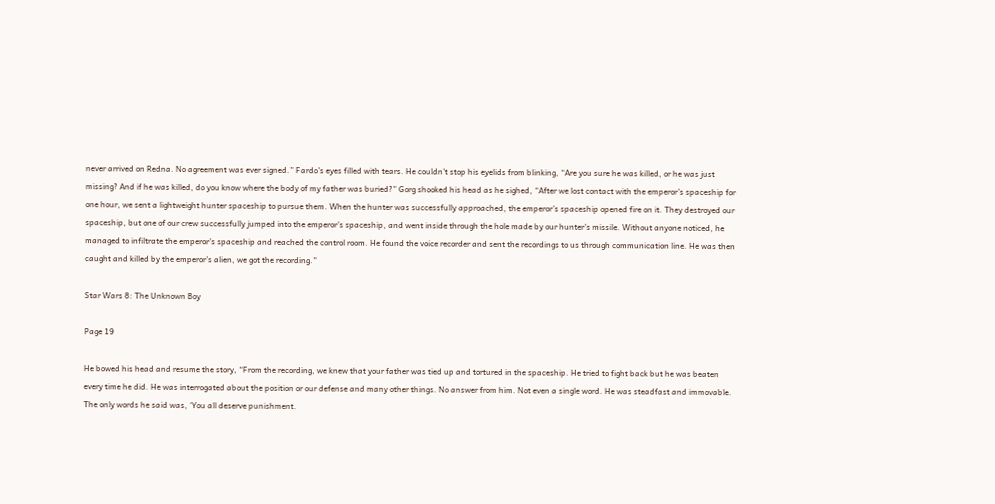never arrived on Redna. No agreement was ever signed.” Fardo’s eyes filled with tears. He couldn’t stop his eyelids from blinking, “Are you sure he was killed, or he was just missing? And if he was killed, do you know where the body of my father was buried?” Gorg shooked his head as he sighed, “After we lost contact with the emperor’s spaceship for one hour, we sent a lightweight hunter spaceship to pursue them. When the hunter was successfully approached, the emperor’s spaceship opened fire on it. They destroyed our spaceship, but one of our crew successfully jumped into the emperor’s spaceship, and went inside through the hole made by our hunter’s missile. Without anyone noticed, he managed to infiltrate the emperor’s spaceship and reached the control room. He found the voice recorder and sent the recordings to us through communication line. He was then caught and killed by the emperor’s alien, we got the recording.”

Star Wars 8: The Unknown Boy

Page 19

He bowed his head and resume the story, “From the recording, we knew that your father was tied up and tortured in the spaceship. He tried to fight back but he was beaten every time he did. He was interrogated about the position or our defense and many other things. No answer from him. Not even a single word. He was steadfast and immovable. The only words he said was, ‘You all deserve punishment.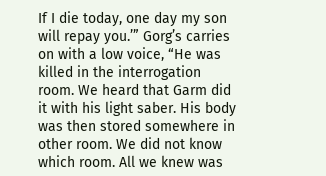If I die today, one day my son will repay you.’” Gorg’s carries on with a low voice, “He was killed in the interrogation room. We heard that Garm did it with his light saber. His body was then stored somewhere in other room. We did not know which room. All we knew was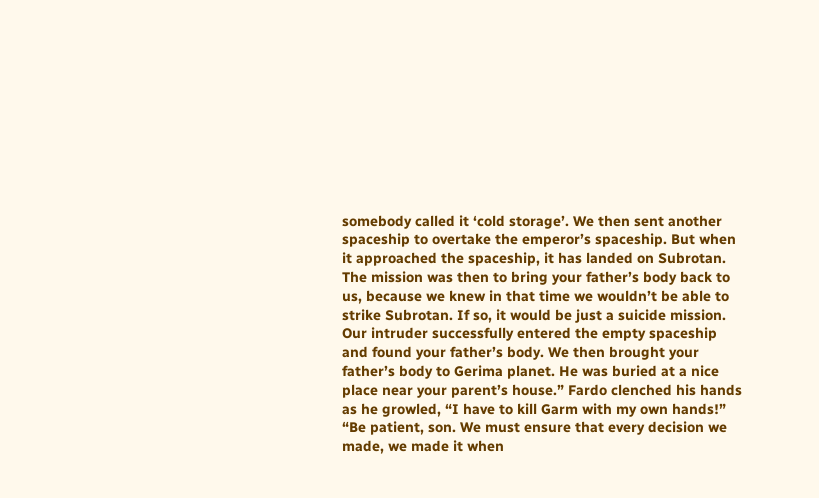somebody called it ‘cold storage’. We then sent another spaceship to overtake the emperor’s spaceship. But when it approached the spaceship, it has landed on Subrotan. The mission was then to bring your father’s body back to us, because we knew in that time we wouldn’t be able to strike Subrotan. If so, it would be just a suicide mission. Our intruder successfully entered the empty spaceship and found your father’s body. We then brought your father’s body to Gerima planet. He was buried at a nice place near your parent’s house.” Fardo clenched his hands as he growled, “I have to kill Garm with my own hands!” “Be patient, son. We must ensure that every decision we made, we made it when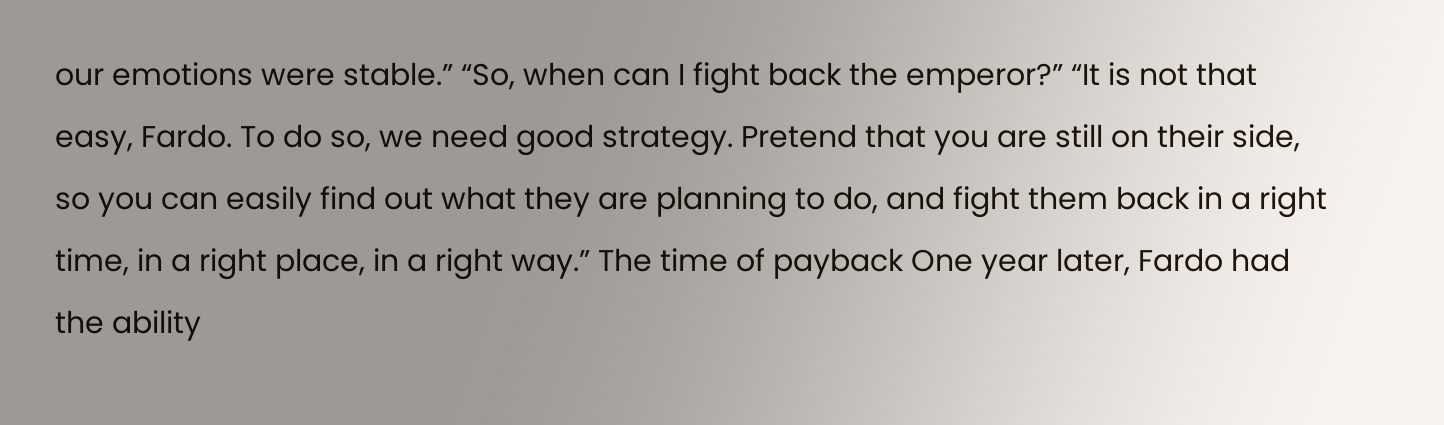our emotions were stable.” “So, when can I fight back the emperor?” “It is not that easy, Fardo. To do so, we need good strategy. Pretend that you are still on their side, so you can easily find out what they are planning to do, and fight them back in a right time, in a right place, in a right way.” The time of payback One year later, Fardo had the ability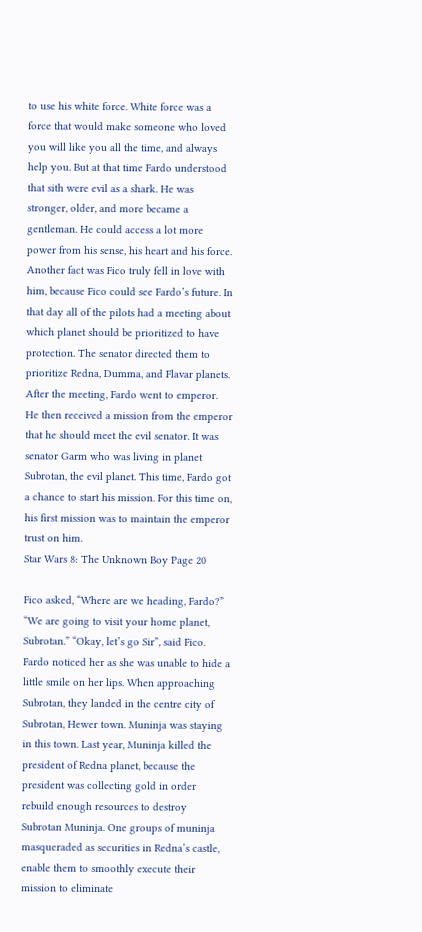to use his white force. White force was a force that would make someone who loved you will like you all the time, and always help you. But at that time Fardo understood that sith were evil as a shark. He was stronger, older, and more became a gentleman. He could access a lot more power from his sense, his heart and his force. Another fact was Fico truly fell in love with him, because Fico could see Fardo’s future. In that day all of the pilots had a meeting about which planet should be prioritized to have protection. The senator directed them to prioritize Redna, Dumma, and Flavar planets. After the meeting, Fardo went to emperor. He then received a mission from the emperor that he should meet the evil senator. It was senator Garm who was living in planet Subrotan, the evil planet. This time, Fardo got a chance to start his mission. For this time on, his first mission was to maintain the emperor trust on him.
Star Wars 8: The Unknown Boy Page 20

Fico asked, “Where are we heading, Fardo?” “We are going to visit your home planet, Subrotan.” “Okay, let’s go Sir”, said Fico. Fardo noticed her as she was unable to hide a little smile on her lips. When approaching Subrotan, they landed in the centre city of Subrotan, Hewer town. Muninja was staying in this town. Last year, Muninja killed the president of Redna planet, because the president was collecting gold in order rebuild enough resources to destroy Subrotan Muninja. One groups of muninja masqueraded as securities in Redna’s castle, enable them to smoothly execute their mission to eliminate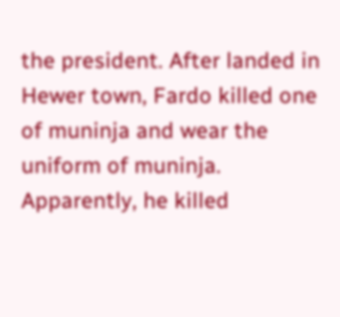the president. After landed in Hewer town, Fardo killed one of muninja and wear the uniform of muninja. Apparently, he killed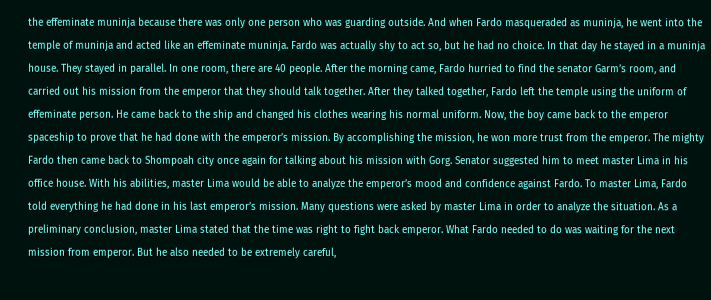the effeminate muninja because there was only one person who was guarding outside. And when Fardo masqueraded as muninja, he went into the temple of muninja and acted like an effeminate muninja. Fardo was actually shy to act so, but he had no choice. In that day he stayed in a muninja house. They stayed in parallel. In one room, there are 40 people. After the morning came, Fardo hurried to find the senator Garm’s room, and carried out his mission from the emperor that they should talk together. After they talked together, Fardo left the temple using the uniform of effeminate person. He came back to the ship and changed his clothes wearing his normal uniform. Now, the boy came back to the emperor spaceship to prove that he had done with the emperor’s mission. By accomplishing the mission, he won more trust from the emperor. The mighty Fardo then came back to Shompoah city once again for talking about his mission with Gorg. Senator suggested him to meet master Lima in his office house. With his abilities, master Lima would be able to analyze the emperor’s mood and confidence against Fardo. To master Lima, Fardo told everything he had done in his last emperor’s mission. Many questions were asked by master Lima in order to analyze the situation. As a preliminary conclusion, master Lima stated that the time was right to fight back emperor. What Fardo needed to do was waiting for the next mission from emperor. But he also needed to be extremely careful,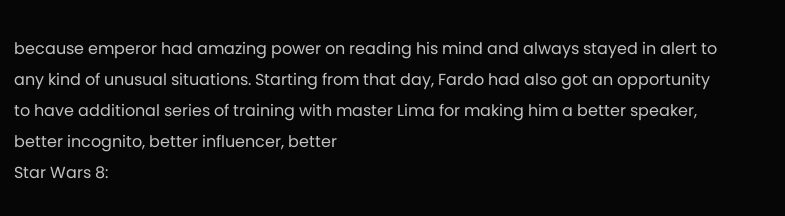because emperor had amazing power on reading his mind and always stayed in alert to any kind of unusual situations. Starting from that day, Fardo had also got an opportunity to have additional series of training with master Lima for making him a better speaker, better incognito, better influencer, better
Star Wars 8: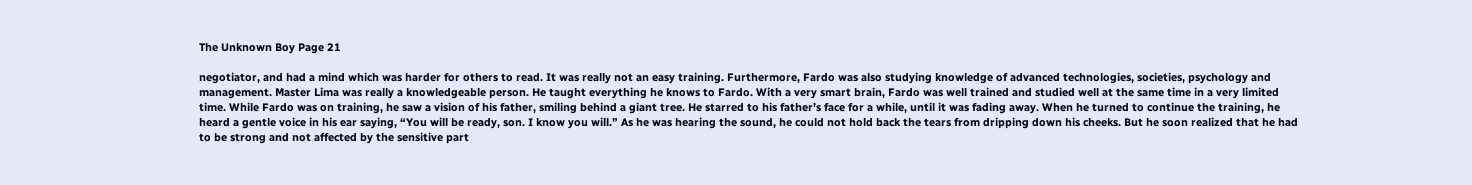The Unknown Boy Page 21

negotiator, and had a mind which was harder for others to read. It was really not an easy training. Furthermore, Fardo was also studying knowledge of advanced technologies, societies, psychology and management. Master Lima was really a knowledgeable person. He taught everything he knows to Fardo. With a very smart brain, Fardo was well trained and studied well at the same time in a very limited time. While Fardo was on training, he saw a vision of his father, smiling behind a giant tree. He starred to his father’s face for a while, until it was fading away. When he turned to continue the training, he heard a gentle voice in his ear saying, “You will be ready, son. I know you will.” As he was hearing the sound, he could not hold back the tears from dripping down his cheeks. But he soon realized that he had to be strong and not affected by the sensitive part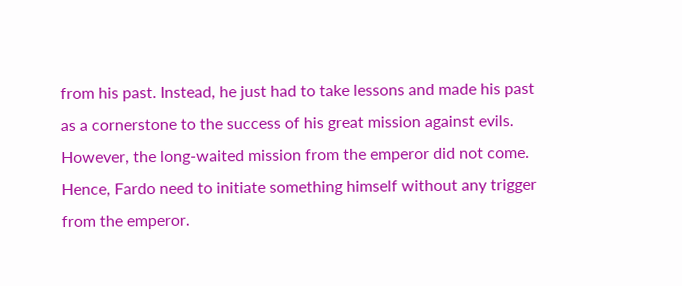from his past. Instead, he just had to take lessons and made his past as a cornerstone to the success of his great mission against evils. However, the long-waited mission from the emperor did not come. Hence, Fardo need to initiate something himself without any trigger from the emperor.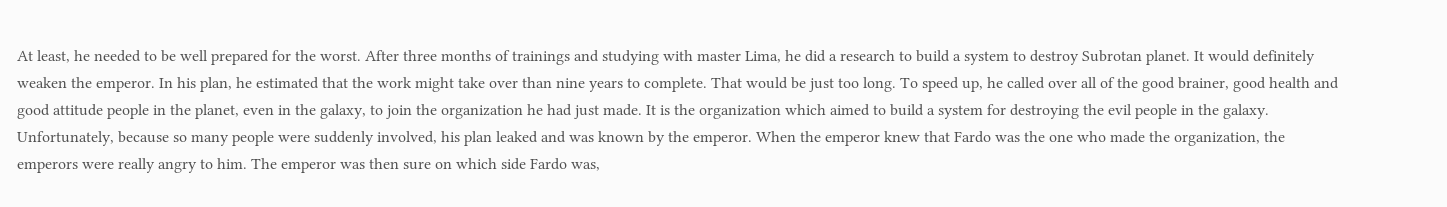At least, he needed to be well prepared for the worst. After three months of trainings and studying with master Lima, he did a research to build a system to destroy Subrotan planet. It would definitely weaken the emperor. In his plan, he estimated that the work might take over than nine years to complete. That would be just too long. To speed up, he called over all of the good brainer, good health and good attitude people in the planet, even in the galaxy, to join the organization he had just made. It is the organization which aimed to build a system for destroying the evil people in the galaxy. Unfortunately, because so many people were suddenly involved, his plan leaked and was known by the emperor. When the emperor knew that Fardo was the one who made the organization, the emperors were really angry to him. The emperor was then sure on which side Fardo was,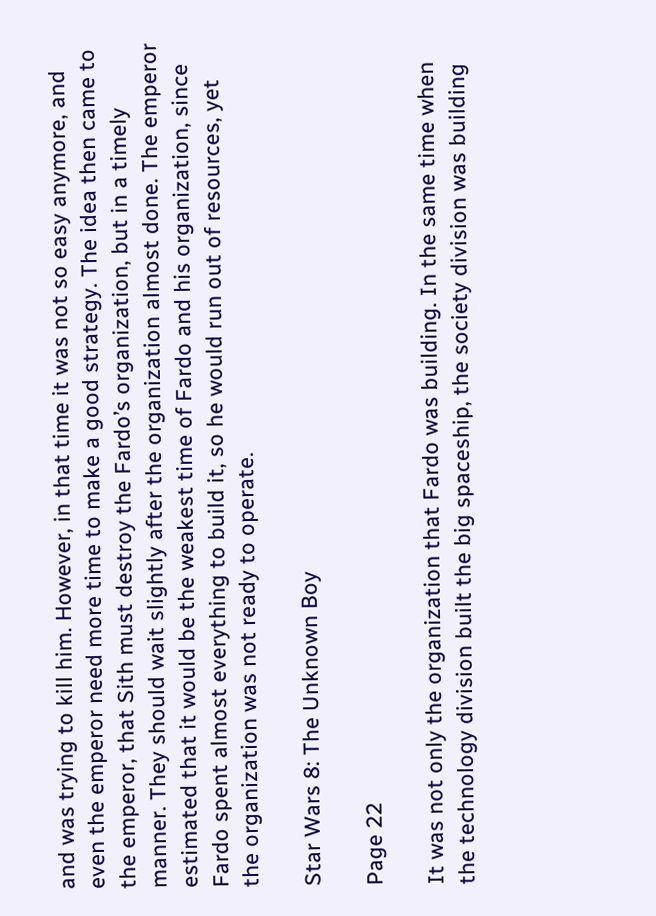and was trying to kill him. However, in that time it was not so easy anymore, and even the emperor need more time to make a good strategy. The idea then came to the emperor, that Sith must destroy the Fardo’s organization, but in a timely manner. They should wait slightly after the organization almost done. The emperor estimated that it would be the weakest time of Fardo and his organization, since Fardo spent almost everything to build it, so he would run out of resources, yet the organization was not ready to operate.

Star Wars 8: The Unknown Boy

Page 22

It was not only the organization that Fardo was building. In the same time when the technology division built the big spaceship, the society division was building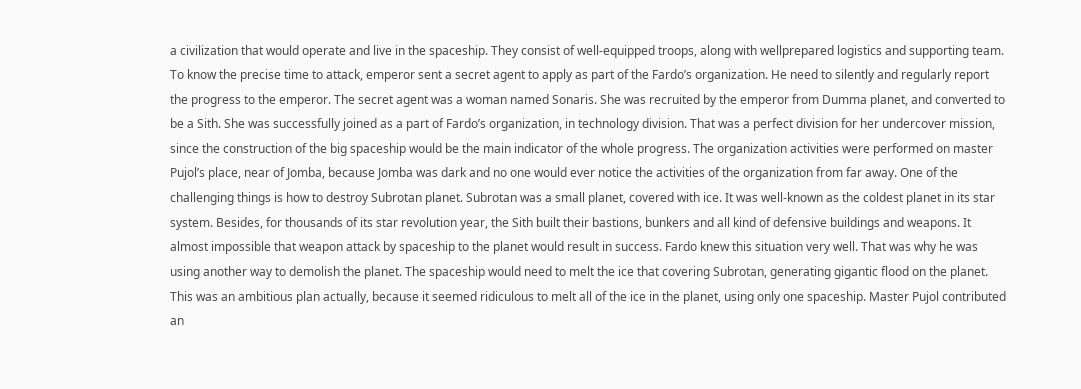a civilization that would operate and live in the spaceship. They consist of well-equipped troops, along with wellprepared logistics and supporting team. To know the precise time to attack, emperor sent a secret agent to apply as part of the Fardo’s organization. He need to silently and regularly report the progress to the emperor. The secret agent was a woman named Sonaris. She was recruited by the emperor from Dumma planet, and converted to be a Sith. She was successfully joined as a part of Fardo’s organization, in technology division. That was a perfect division for her undercover mission, since the construction of the big spaceship would be the main indicator of the whole progress. The organization activities were performed on master Pujol’s place, near of Jomba, because Jomba was dark and no one would ever notice the activities of the organization from far away. One of the challenging things is how to destroy Subrotan planet. Subrotan was a small planet, covered with ice. It was well-known as the coldest planet in its star system. Besides, for thousands of its star revolution year, the Sith built their bastions, bunkers and all kind of defensive buildings and weapons. It almost impossible that weapon attack by spaceship to the planet would result in success. Fardo knew this situation very well. That was why he was using another way to demolish the planet. The spaceship would need to melt the ice that covering Subrotan, generating gigantic flood on the planet. This was an ambitious plan actually, because it seemed ridiculous to melt all of the ice in the planet, using only one spaceship. Master Pujol contributed an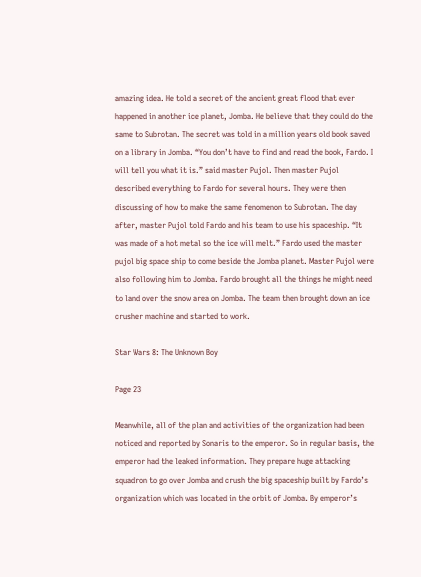amazing idea. He told a secret of the ancient great flood that ever happened in another ice planet, Jomba. He believe that they could do the same to Subrotan. The secret was told in a million years old book saved on a library in Jomba. “You don’t have to find and read the book, Fardo. I will tell you what it is.” said master Pujol. Then master Pujol described everything to Fardo for several hours. They were then discussing of how to make the same fenomenon to Subrotan. The day after, master Pujol told Fardo and his team to use his spaceship. “It was made of a hot metal so the ice will melt.” Fardo used the master pujol big space ship to come beside the Jomba planet. Master Pujol were also following him to Jomba. Fardo brought all the things he might need to land over the snow area on Jomba. The team then brought down an ice crusher machine and started to work.

Star Wars 8: The Unknown Boy

Page 23

Meanwhile, all of the plan and activities of the organization had been noticed and reported by Sonaris to the emperor. So in regular basis, the emperor had the leaked information. They prepare huge attacking squadron to go over Jomba and crush the big spaceship built by Fardo’s organization which was located in the orbit of Jomba. By emperor’s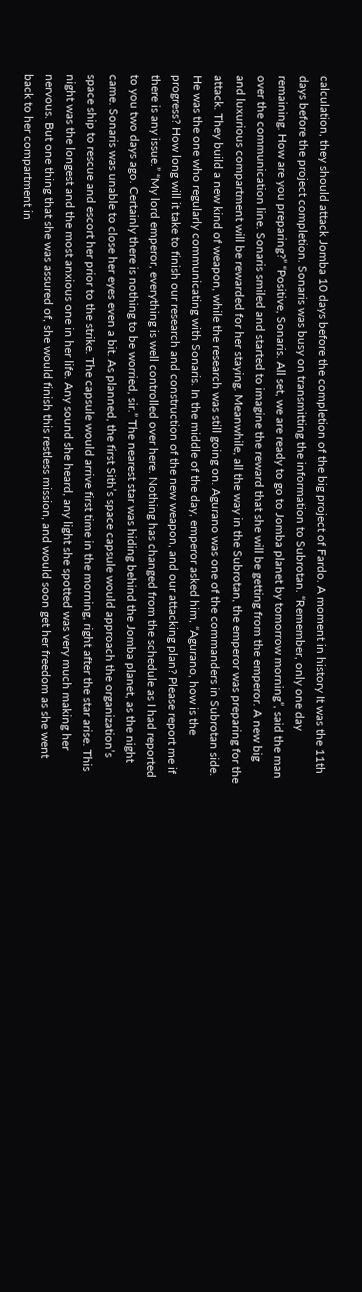calculation, they should attack Jomba 10 days before the completion of the big project of Fardo. A moment in history It was the 11th days before the project completion. Sonaris was busy on transmitting the information to Subrotan. “Remember, only one day remaining. How are you preparing?” “Positive, Sonaris. All set, we are ready to go to Jomba planet by tomorrow morning”, said the man over the communication line. Sonaris smiled and started to imagine the reward that she will be getting from the emperor. A new big and luxurious compartment will be rewarded for her staying. Meanwhile, all the way in the Subrotan, the emperor was preparing for the attack. They build a new kind of weapon, while the research was still going on. Agurano was one of the commanders in Subrotan side. He was the one who regularly communicating with Sonaris. In the middle of the day, emperor asked him, “Agurano, how is the progress? How long will it take to finish our research and construction of the new weapon, and our attacking plan? Please report me if there is any issue.” “My lord emperor, everything is well controlled over here. Nothing has changed from the schedule as I had reported to you two days ago. Certainly there is nothing to be worried, sir.” The nearest star was hiding behind the Jomba planet, as the night came. Sonaris was unable to close her eyes even a bit. As planned, the first Sith’s space capsule would approach the organization’s space ship to rescue and escort her prior to the strike. The capsule would arrive first time in the morning, right after the star arise. This night was the longest and the most anxious one in her life. Any sound she heard, any light she spotted was very much making her nervous. But one thing that she was assured of, she would finish this restless mission, and would soon get her freedom as she went back to her compartment in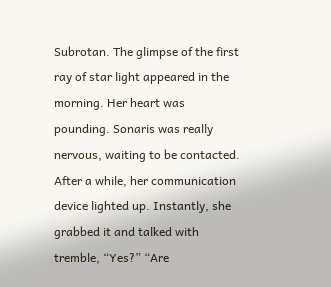Subrotan. The glimpse of the first ray of star light appeared in the morning. Her heart was pounding. Sonaris was really nervous, waiting to be contacted. After a while, her communication device lighted up. Instantly, she grabbed it and talked with tremble, “Yes?” “Are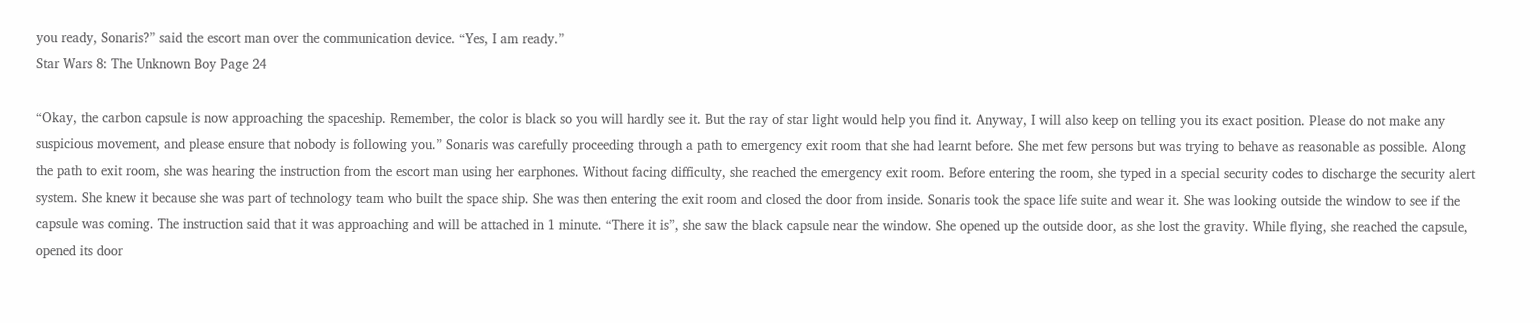you ready, Sonaris?” said the escort man over the communication device. “Yes, I am ready.”
Star Wars 8: The Unknown Boy Page 24

“Okay, the carbon capsule is now approaching the spaceship. Remember, the color is black so you will hardly see it. But the ray of star light would help you find it. Anyway, I will also keep on telling you its exact position. Please do not make any suspicious movement, and please ensure that nobody is following you.” Sonaris was carefully proceeding through a path to emergency exit room that she had learnt before. She met few persons but was trying to behave as reasonable as possible. Along the path to exit room, she was hearing the instruction from the escort man using her earphones. Without facing difficulty, she reached the emergency exit room. Before entering the room, she typed in a special security codes to discharge the security alert system. She knew it because she was part of technology team who built the space ship. She was then entering the exit room and closed the door from inside. Sonaris took the space life suite and wear it. She was looking outside the window to see if the capsule was coming. The instruction said that it was approaching and will be attached in 1 minute. “There it is”, she saw the black capsule near the window. She opened up the outside door, as she lost the gravity. While flying, she reached the capsule, opened its door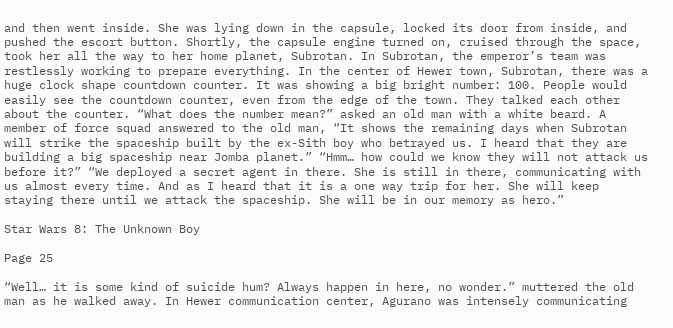and then went inside. She was lying down in the capsule, locked its door from inside, and pushed the escort button. Shortly, the capsule engine turned on, cruised through the space, took her all the way to her home planet, Subrotan. In Subrotan, the emperor’s team was restlessly working to prepare everything. In the center of Hewer town, Subrotan, there was a huge clock shape countdown counter. It was showing a big bright number: 100. People would easily see the countdown counter, even from the edge of the town. They talked each other about the counter. “What does the number mean?” asked an old man with a white beard. A member of force squad answered to the old man, “It shows the remaining days when Subrotan will strike the spaceship built by the ex-Sith boy who betrayed us. I heard that they are building a big spaceship near Jomba planet.” “Hmm… how could we know they will not attack us before it?” “We deployed a secret agent in there. She is still in there, communicating with us almost every time. And as I heard that it is a one way trip for her. She will keep staying there until we attack the spaceship. She will be in our memory as hero.”

Star Wars 8: The Unknown Boy

Page 25

“Well… it is some kind of suicide hum? Always happen in here, no wonder.” muttered the old man as he walked away. In Hewer communication center, Agurano was intensely communicating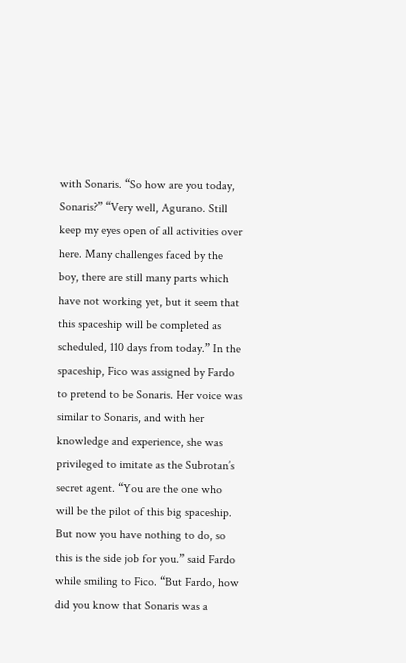with Sonaris. “So how are you today, Sonaris?” “Very well, Agurano. Still keep my eyes open of all activities over here. Many challenges faced by the boy, there are still many parts which have not working yet, but it seem that this spaceship will be completed as scheduled, 110 days from today.” In the spaceship, Fico was assigned by Fardo to pretend to be Sonaris. Her voice was similar to Sonaris, and with her knowledge and experience, she was privileged to imitate as the Subrotan’s secret agent. “You are the one who will be the pilot of this big spaceship. But now you have nothing to do, so this is the side job for you.” said Fardo while smiling to Fico. “But Fardo, how did you know that Sonaris was a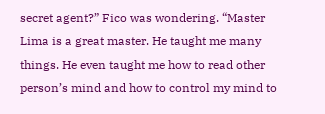secret agent?” Fico was wondering. “Master Lima is a great master. He taught me many things. He even taught me how to read other person’s mind and how to control my mind to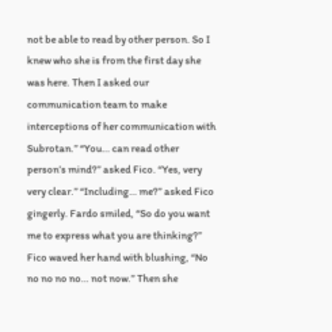not be able to read by other person. So I knew who she is from the first day she was here. Then I asked our communication team to make interceptions of her communication with Subrotan.” “You… can read other person’s mind?” asked Fico. “Yes, very very clear.” “Including… me?” asked Fico gingerly. Fardo smiled, “So do you want me to express what you are thinking?” Fico waved her hand with blushing, “No no no no no… not now.” Then she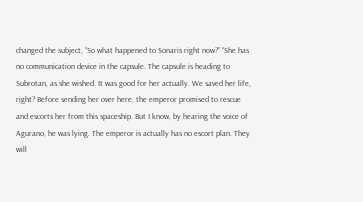changed the subject, “So what happened to Sonaris right now?” “She has no communication device in the capsule. The capsule is heading to Subrotan, as she wished. It was good for her actually. We saved her life, right? Before sending her over here, the emperor promised to rescue and escorts her from this spaceship. But I know, by hearing the voice of Agurano, he was lying. The emperor is actually has no escort plan. They will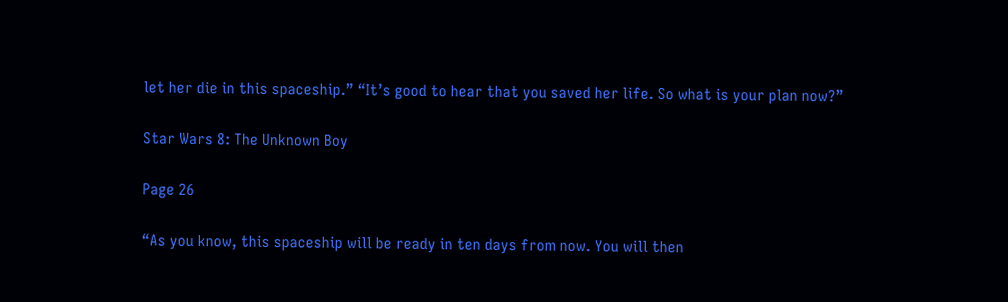let her die in this spaceship.” “It’s good to hear that you saved her life. So what is your plan now?”

Star Wars 8: The Unknown Boy

Page 26

“As you know, this spaceship will be ready in ten days from now. You will then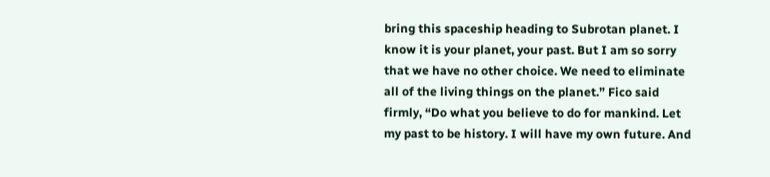bring this spaceship heading to Subrotan planet. I know it is your planet, your past. But I am so sorry that we have no other choice. We need to eliminate all of the living things on the planet.” Fico said firmly, “Do what you believe to do for mankind. Let my past to be history. I will have my own future. And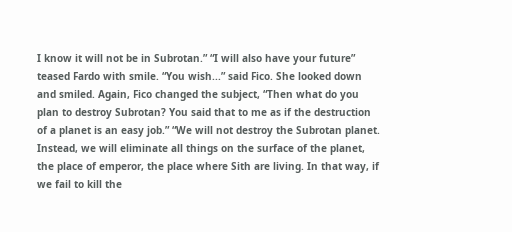I know it will not be in Subrotan.” “I will also have your future” teased Fardo with smile. “You wish...” said Fico. She looked down and smiled. Again, Fico changed the subject, “Then what do you plan to destroy Subrotan? You said that to me as if the destruction of a planet is an easy job.” “We will not destroy the Subrotan planet. Instead, we will eliminate all things on the surface of the planet, the place of emperor, the place where Sith are living. In that way, if we fail to kill the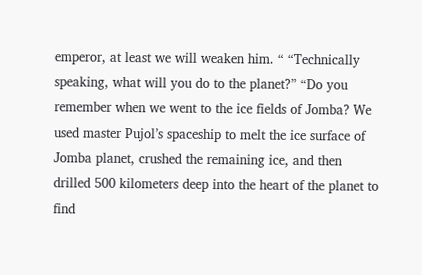emperor, at least we will weaken him. “ “Technically speaking, what will you do to the planet?” “Do you remember when we went to the ice fields of Jomba? We used master Pujol’s spaceship to melt the ice surface of Jomba planet, crushed the remaining ice, and then drilled 500 kilometers deep into the heart of the planet to find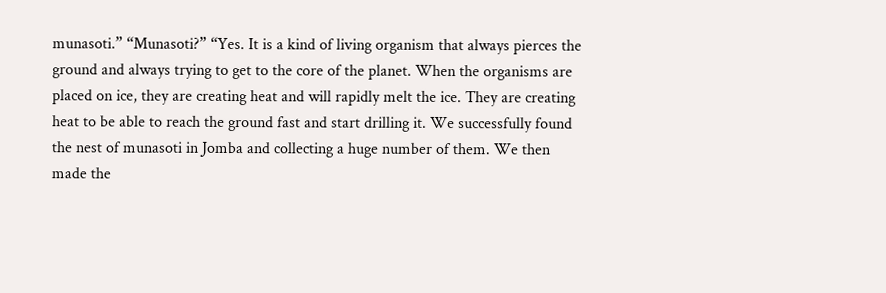munasoti.” “Munasoti?” “Yes. It is a kind of living organism that always pierces the ground and always trying to get to the core of the planet. When the organisms are placed on ice, they are creating heat and will rapidly melt the ice. They are creating heat to be able to reach the ground fast and start drilling it. We successfully found the nest of munasoti in Jomba and collecting a huge number of them. We then made the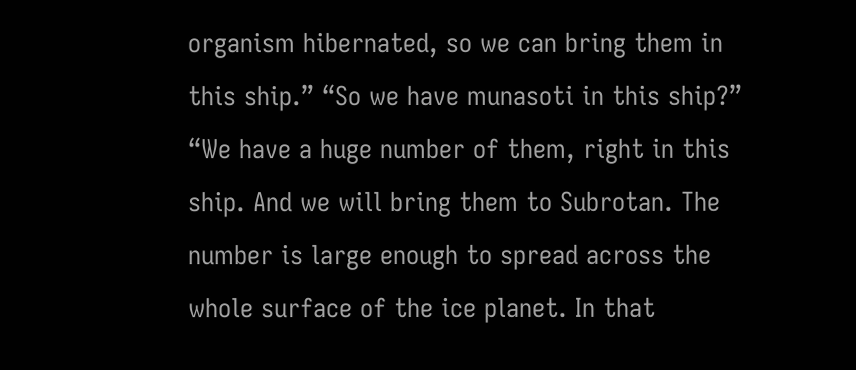organism hibernated, so we can bring them in this ship.” “So we have munasoti in this ship?” “We have a huge number of them, right in this ship. And we will bring them to Subrotan. The number is large enough to spread across the whole surface of the ice planet. In that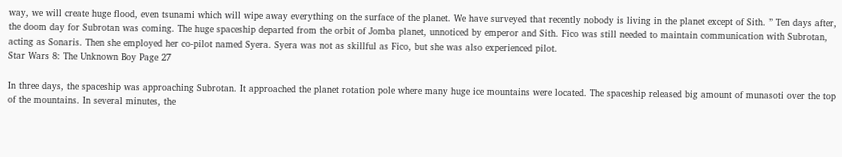way, we will create huge flood, even tsunami which will wipe away everything on the surface of the planet. We have surveyed that recently nobody is living in the planet except of Sith. ” Ten days after, the doom day for Subrotan was coming. The huge spaceship departed from the orbit of Jomba planet, unnoticed by emperor and Sith. Fico was still needed to maintain communication with Subrotan, acting as Sonaris. Then she employed her co-pilot named Syera. Syera was not as skillful as Fico, but she was also experienced pilot.
Star Wars 8: The Unknown Boy Page 27

In three days, the spaceship was approaching Subrotan. It approached the planet rotation pole where many huge ice mountains were located. The spaceship released big amount of munasoti over the top of the mountains. In several minutes, the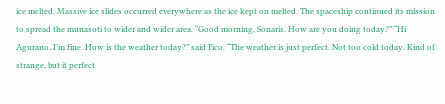ice melted. Massive ice slides occurred everywhere as the ice kept on melted. The spaceship continued its mission to spread the munasoti to wider and wider area. “Good morning, Sonaris. How are you doing today?” “Hi Agurano, I’m fine. How is the weather today?” said Fico. “The weather is just perfect. Not too cold today. Kind of strange, but it perfect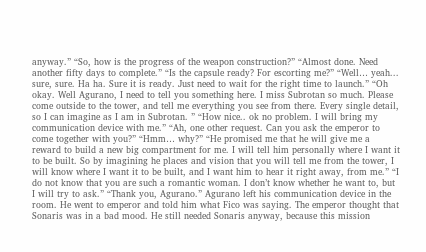anyway.” “So, how is the progress of the weapon construction?” “Almost done. Need another fifty days to complete.” “Is the capsule ready? For escorting me?” “Well… yeah... sure, sure. Ha ha. Sure it is ready. Just need to wait for the right time to launch.” “Oh okay. Well Agurano, I need to tell you something here. I miss Subrotan so much. Please come outside to the tower, and tell me everything you see from there. Every single detail, so I can imagine as I am in Subrotan. ” “How nice.. ok no problem. I will bring my communication device with me.” “Ah, one other request. Can you ask the emperor to come together with you?” “Hmm… why?” “He promised me that he will give me a reward to build a new big compartment for me. I will tell him personally where I want it to be built. So by imagining he places and vision that you will tell me from the tower, I will know where I want it to be built, and I want him to hear it right away, from me.” “I do not know that you are such a romantic woman. I don’t know whether he want to, but I will try to ask.” “Thank you, Agurano.” Agurano left his communication device in the room. He went to emperor and told him what Fico was saying. The emperor thought that Sonaris was in a bad mood. He still needed Sonaris anyway, because this mission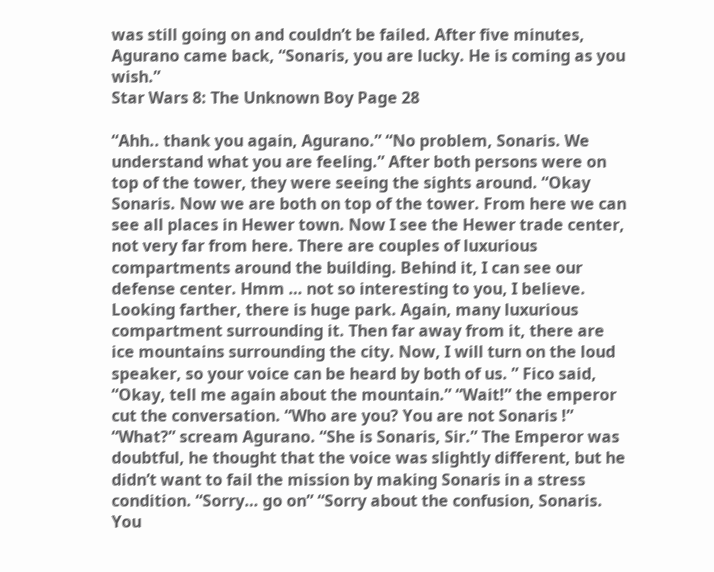was still going on and couldn’t be failed. After five minutes, Agurano came back, “Sonaris, you are lucky. He is coming as you wish.”
Star Wars 8: The Unknown Boy Page 28

“Ahh.. thank you again, Agurano.” “No problem, Sonaris. We understand what you are feeling.” After both persons were on top of the tower, they were seeing the sights around. “Okay Sonaris. Now we are both on top of the tower. From here we can see all places in Hewer town. Now I see the Hewer trade center, not very far from here. There are couples of luxurious compartments around the building. Behind it, I can see our defense center. Hmm … not so interesting to you, I believe. Looking farther, there is huge park. Again, many luxurious compartment surrounding it. Then far away from it, there are ice mountains surrounding the city. Now, I will turn on the loud speaker, so your voice can be heard by both of us. ” Fico said, “Okay, tell me again about the mountain.” “Wait!” the emperor cut the conversation. “Who are you? You are not Sonaris !” “What?” scream Agurano. “She is Sonaris, Sir.” The Emperor was doubtful, he thought that the voice was slightly different, but he didn’t want to fail the mission by making Sonaris in a stress condition. “Sorry… go on” “Sorry about the confusion, Sonaris. You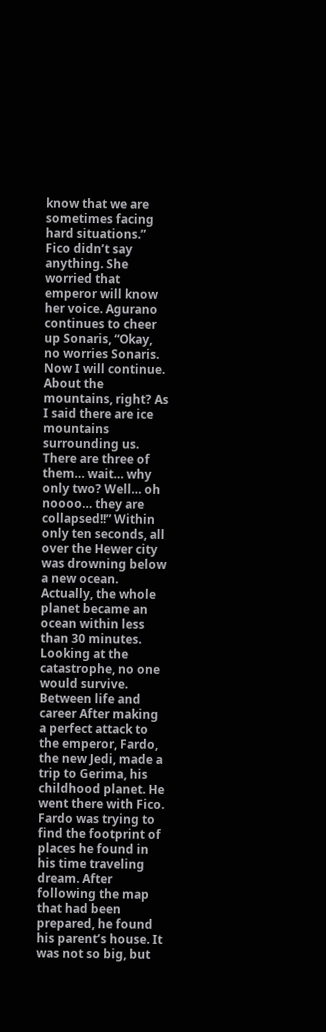know that we are sometimes facing hard situations.” Fico didn’t say anything. She worried that emperor will know her voice. Agurano continues to cheer up Sonaris, “Okay, no worries Sonaris. Now I will continue. About the mountains, right? As I said there are ice mountains surrounding us. There are three of them… wait… why only two? Well… oh noooo… they are collapsed!!” Within only ten seconds, all over the Hewer city was drowning below a new ocean. Actually, the whole planet became an ocean within less than 30 minutes. Looking at the catastrophe, no one would survive. Between life and career After making a perfect attack to the emperor, Fardo, the new Jedi, made a trip to Gerima, his childhood planet. He went there with Fico. Fardo was trying to find the footprint of places he found in his time traveling dream. After following the map that had been prepared, he found his parent’s house. It was not so big, but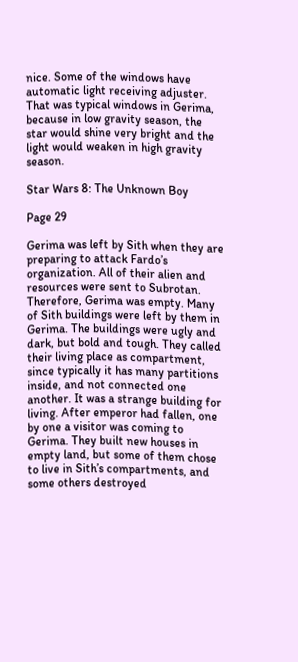nice. Some of the windows have automatic light receiving adjuster. That was typical windows in Gerima, because in low gravity season, the star would shine very bright and the light would weaken in high gravity season.

Star Wars 8: The Unknown Boy

Page 29

Gerima was left by Sith when they are preparing to attack Fardo’s organization. All of their alien and resources were sent to Subrotan. Therefore, Gerima was empty. Many of Sith buildings were left by them in Gerima. The buildings were ugly and dark, but bold and tough. They called their living place as compartment, since typically it has many partitions inside, and not connected one another. It was a strange building for living. After emperor had fallen, one by one a visitor was coming to Gerima. They built new houses in empty land, but some of them chose to live in Sith’s compartments, and some others destroyed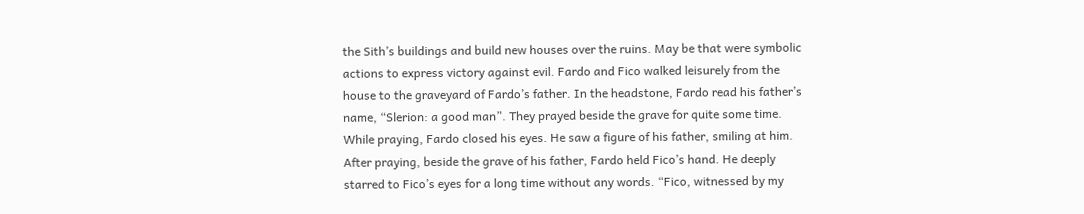the Sith’s buildings and build new houses over the ruins. May be that were symbolic actions to express victory against evil. Fardo and Fico walked leisurely from the house to the graveyard of Fardo’s father. In the headstone, Fardo read his father’s name, “Slerion: a good man”. They prayed beside the grave for quite some time. While praying, Fardo closed his eyes. He saw a figure of his father, smiling at him. After praying, beside the grave of his father, Fardo held Fico’s hand. He deeply starred to Fico’s eyes for a long time without any words. “Fico, witnessed by my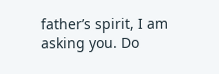father’s spirit, I am asking you. Do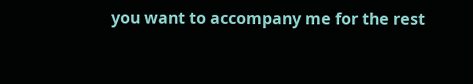you want to accompany me for the rest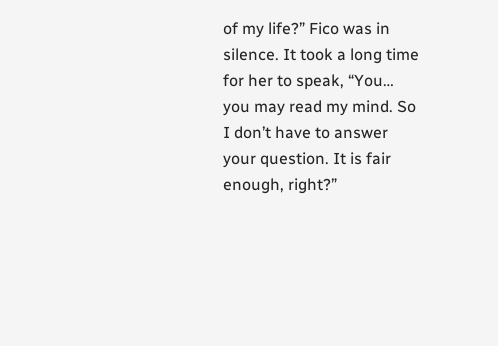of my life?” Fico was in silence. It took a long time for her to speak, “You… you may read my mind. So I don’t have to answer your question. It is fair enough, right?”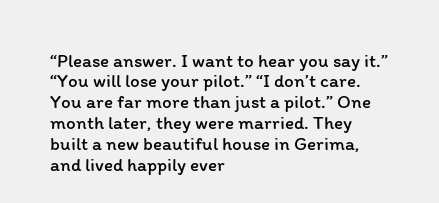“Please answer. I want to hear you say it.” “You will lose your pilot.” “I don’t care. You are far more than just a pilot.” One month later, they were married. They built a new beautiful house in Gerima, and lived happily ever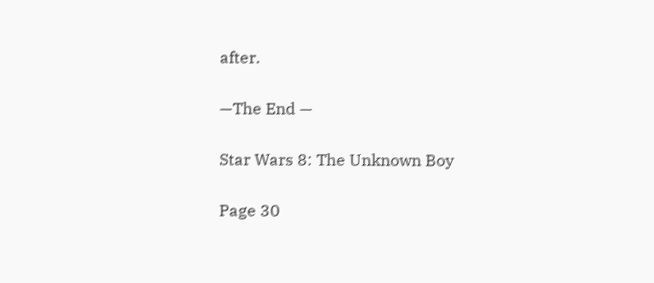after.

—The End —

Star Wars 8: The Unknown Boy

Page 30